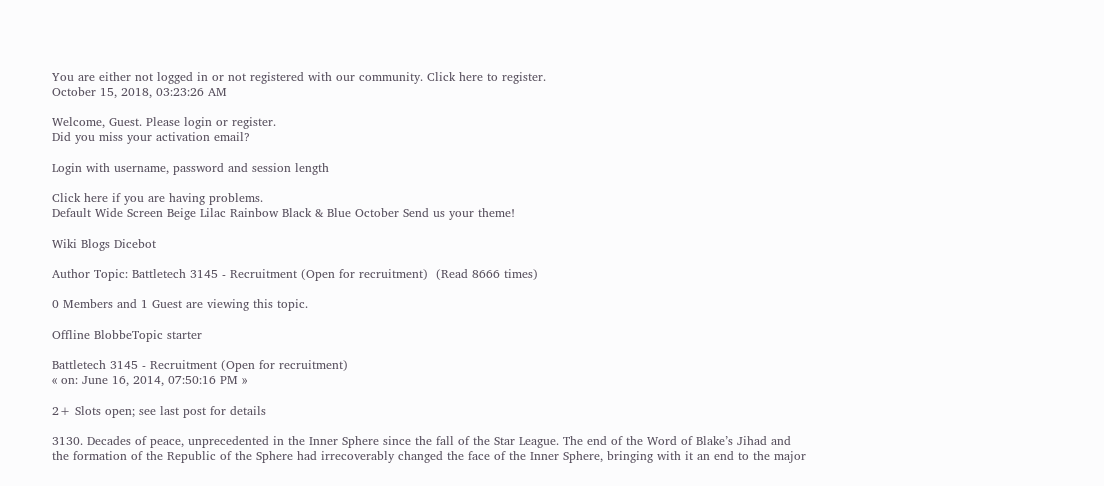You are either not logged in or not registered with our community. Click here to register.
October 15, 2018, 03:23:26 AM

Welcome, Guest. Please login or register.
Did you miss your activation email?

Login with username, password and session length

Click here if you are having problems.
Default Wide Screen Beige Lilac Rainbow Black & Blue October Send us your theme!

Wiki Blogs Dicebot

Author Topic: Battletech 3145 - Recruitment (Open for recruitment)  (Read 8666 times)

0 Members and 1 Guest are viewing this topic.

Offline BlobbeTopic starter

Battletech 3145 - Recruitment (Open for recruitment)
« on: June 16, 2014, 07:50:16 PM »

2+ Slots open; see last post for details

3130. Decades of peace, unprecedented in the Inner Sphere since the fall of the Star League. The end of the Word of Blake’s Jihad and the formation of the Republic of the Sphere had irrecoverably changed the face of the Inner Sphere, bringing with it an end to the major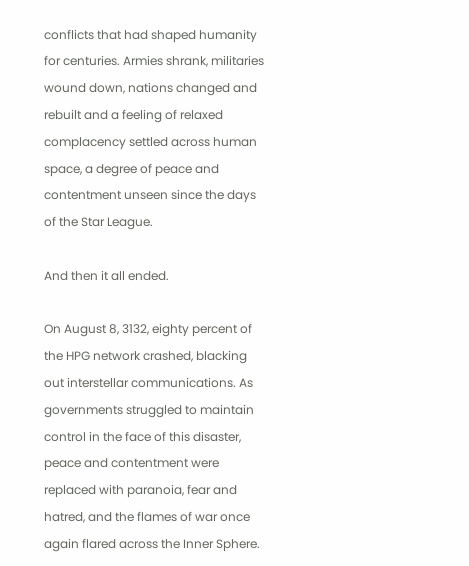conflicts that had shaped humanity for centuries. Armies shrank, militaries wound down, nations changed and rebuilt and a feeling of relaxed complacency settled across human space, a degree of peace and contentment unseen since the days of the Star League.

And then it all ended.

On August 8, 3132, eighty percent of the HPG network crashed, blacking out interstellar communications. As governments struggled to maintain control in the face of this disaster, peace and contentment were replaced with paranoia, fear and hatred, and the flames of war once again flared across the Inner Sphere.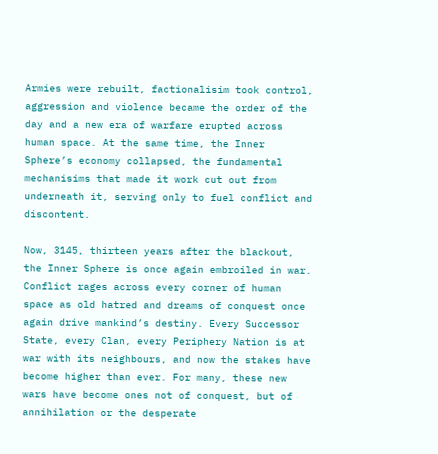Armies were rebuilt, factionalisim took control, aggression and violence became the order of the day and a new era of warfare erupted across human space. At the same time, the Inner Sphere’s economy collapsed, the fundamental mechanisims that made it work cut out from underneath it, serving only to fuel conflict and discontent.

Now, 3145, thirteen years after the blackout, the Inner Sphere is once again embroiled in war. Conflict rages across every corner of human space as old hatred and dreams of conquest once again drive mankind’s destiny. Every Successor State, every Clan, every Periphery Nation is at war with its neighbours, and now the stakes have become higher than ever. For many, these new wars have become ones not of conquest, but of annihilation or the desperate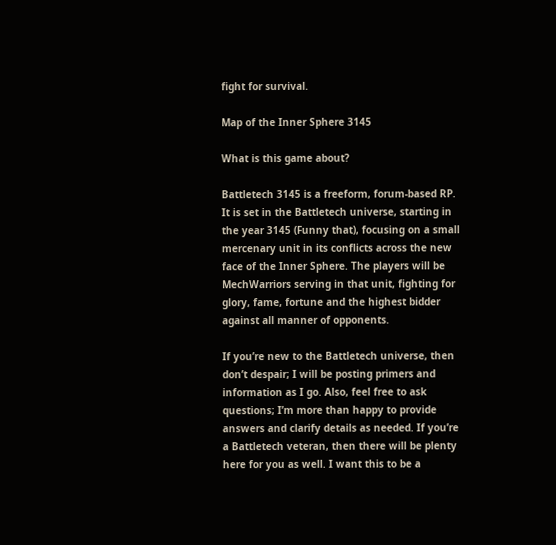fight for survival.

Map of the Inner Sphere 3145

What is this game about?

Battletech 3145 is a freeform, forum-based RP. It is set in the Battletech universe, starting in the year 3145 (Funny that), focusing on a small mercenary unit in its conflicts across the new face of the Inner Sphere. The players will be MechWarriors serving in that unit, fighting for glory, fame, fortune and the highest bidder against all manner of opponents.

If you’re new to the Battletech universe, then don’t despair; I will be posting primers and information as I go. Also, feel free to ask questions; I’m more than happy to provide answers and clarify details as needed. If you’re a Battletech veteran, then there will be plenty here for you as well. I want this to be a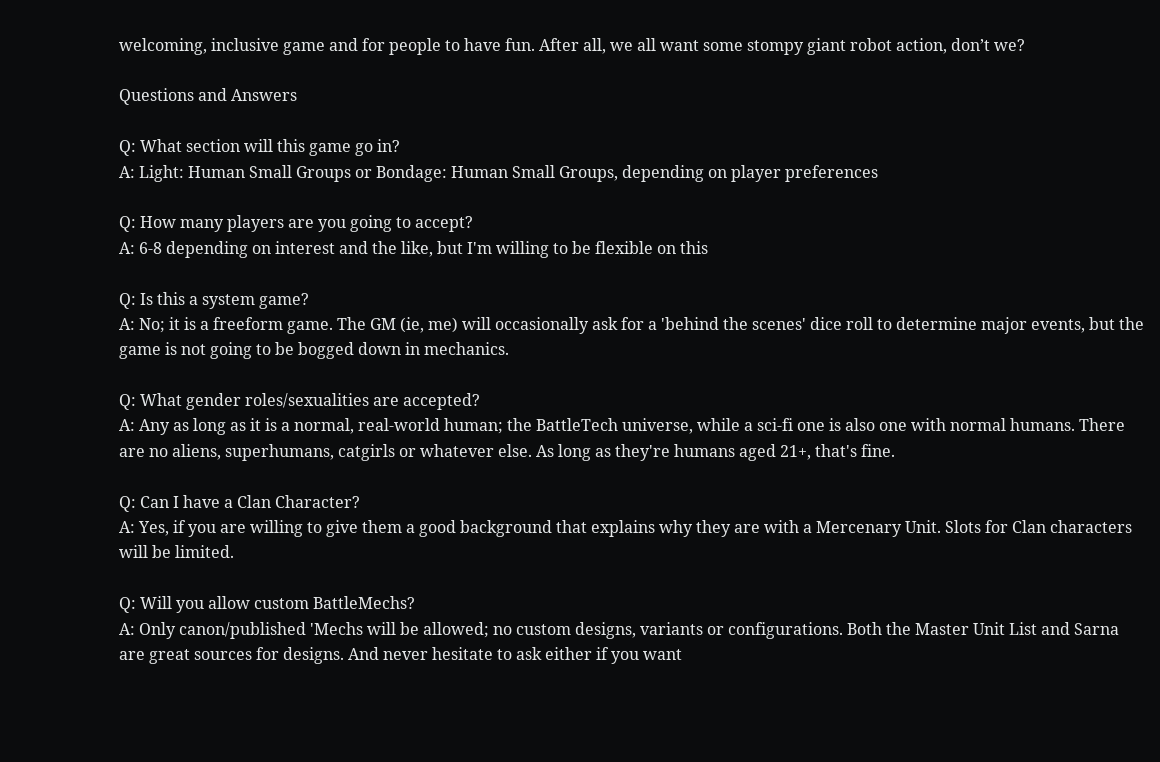welcoming, inclusive game and for people to have fun. After all, we all want some stompy giant robot action, don’t we?

Questions and Answers

Q: What section will this game go in?
A: Light: Human Small Groups or Bondage: Human Small Groups, depending on player preferences

Q: How many players are you going to accept?
A: 6-8 depending on interest and the like, but I'm willing to be flexible on this

Q: Is this a system game?
A: No; it is a freeform game. The GM (ie, me) will occasionally ask for a 'behind the scenes' dice roll to determine major events, but the game is not going to be bogged down in mechanics.

Q: What gender roles/sexualities are accepted?
A: Any as long as it is a normal, real-world human; the BattleTech universe, while a sci-fi one is also one with normal humans. There are no aliens, superhumans, catgirls or whatever else. As long as they're humans aged 21+, that's fine.

Q: Can I have a Clan Character?
A: Yes, if you are willing to give them a good background that explains why they are with a Mercenary Unit. Slots for Clan characters will be limited.

Q: Will you allow custom BattleMechs?
A: Only canon/published 'Mechs will be allowed; no custom designs, variants or configurations. Both the Master Unit List and Sarna are great sources for designs. And never hesitate to ask either if you want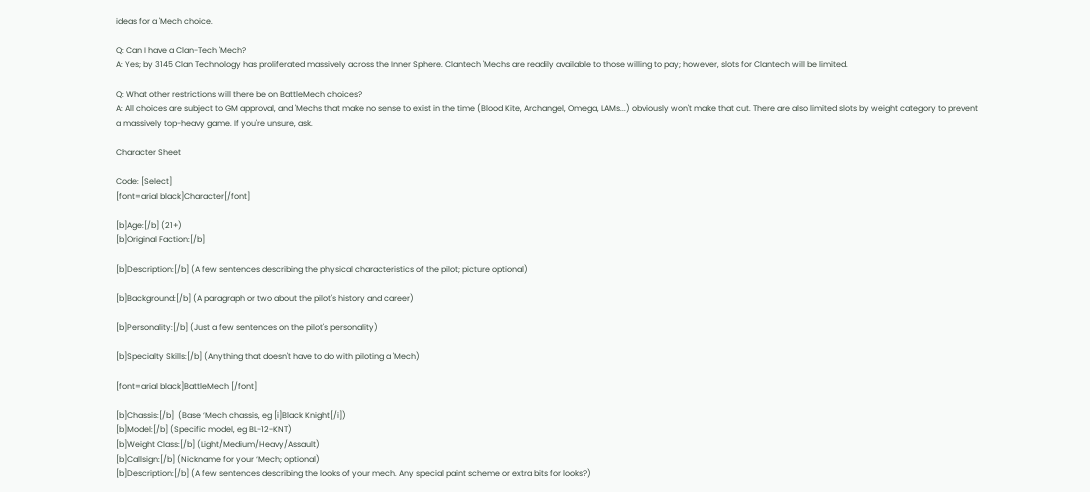ideas for a 'Mech choice.

Q: Can I have a Clan-Tech 'Mech?
A: Yes; by 3145 Clan Technology has proliferated massively across the Inner Sphere. Clantech 'Mechs are readily available to those willing to pay; however, slots for Clantech will be limited.

Q: What other restrictions will there be on BattleMech choices?
A: All choices are subject to GM approval, and 'Mechs that make no sense to exist in the time (Blood Kite, Archangel, Omega, LAMs...) obviously won't make that cut. There are also limited slots by weight category to prevent a massively top-heavy game. If you're unsure, ask.

Character Sheet

Code: [Select]
[font=arial black]Character[/font]

[b]Age:[/b] (21+)
[b]Original Faction:[/b]

[b]Description:[/b] (A few sentences describing the physical characteristics of the pilot; picture optional)

[b]Background:[/b] (A paragraph or two about the pilot's history and career)

[b]Personality:[/b] (Just a few sentences on the pilot's personality)

[b]Specialty Skills:[/b] (Anything that doesn't have to do with piloting a 'Mech)

[font=arial black]BattleMech [/font]

[b]Chassis:[/b]  (Base ‘Mech chassis, eg [i]Black Knight[/i])
[b]Model:[/b] (Specific model, eg BL-12-KNT)
[b]Weight Class:[/b] (Light/Medium/Heavy/Assault)
[b]Callsign:[/b] (Nickname for your ‘Mech; optional)
[b]Description:[/b] (A few sentences describing the looks of your mech. Any special paint scheme or extra bits for looks?)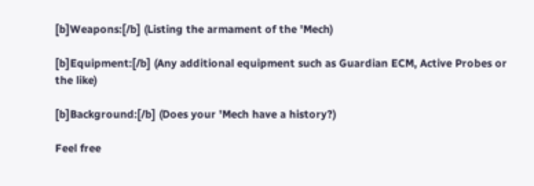[b]Weapons:[/b] (Listing the armament of the 'Mech)

[b]Equipment:[/b] (Any additional equipment such as Guardian ECM, Active Probes or the like)

[b]Background:[/b] (Does your 'Mech have a history?)

Feel free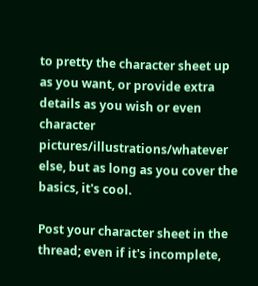to pretty the character sheet up as you want, or provide extra details as you wish or even character pictures/illustrations/whatever else, but as long as you cover the basics, it's cool.

Post your character sheet in the thread; even if it's incomplete,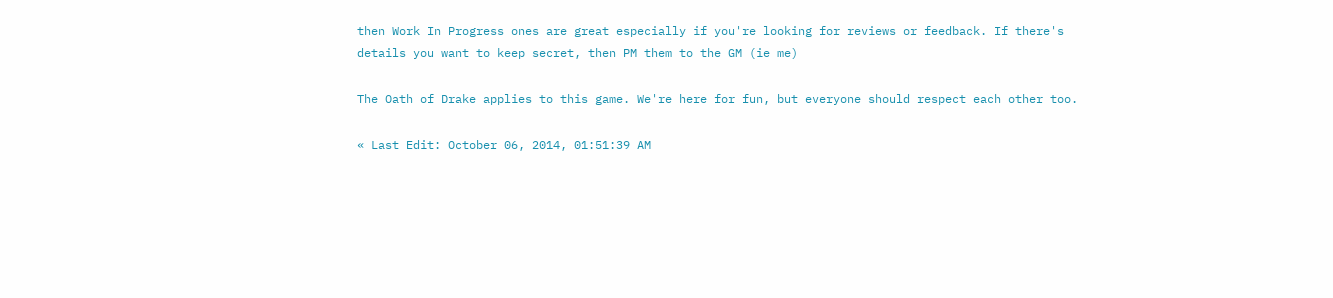then Work In Progress ones are great especially if you're looking for reviews or feedback. If there's details you want to keep secret, then PM them to the GM (ie me)

The Oath of Drake applies to this game. We're here for fun, but everyone should respect each other too.

« Last Edit: October 06, 2014, 01:51:39 AM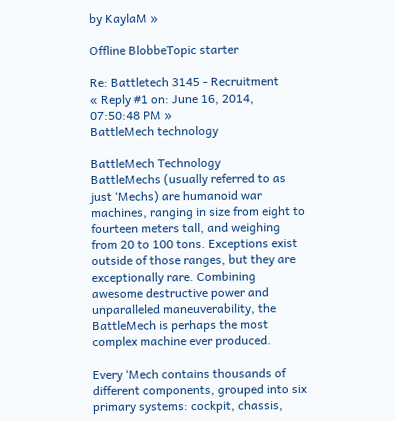by KaylaM »

Offline BlobbeTopic starter

Re: Battletech 3145 - Recruitment
« Reply #1 on: June 16, 2014, 07:50:48 PM »
BattleMech technology

BattleMech Technology
BattleMechs (usually referred to as just ‘Mechs) are humanoid war machines, ranging in size from eight to fourteen meters tall, and weighing from 20 to 100 tons. Exceptions exist outside of those ranges, but they are exceptionally rare. Combining awesome destructive power and unparalleled maneuverability, the BattleMech is perhaps the most complex machine ever produced.

Every ‘Mech contains thousands of different components, grouped into six primary systems: cockpit, chassis,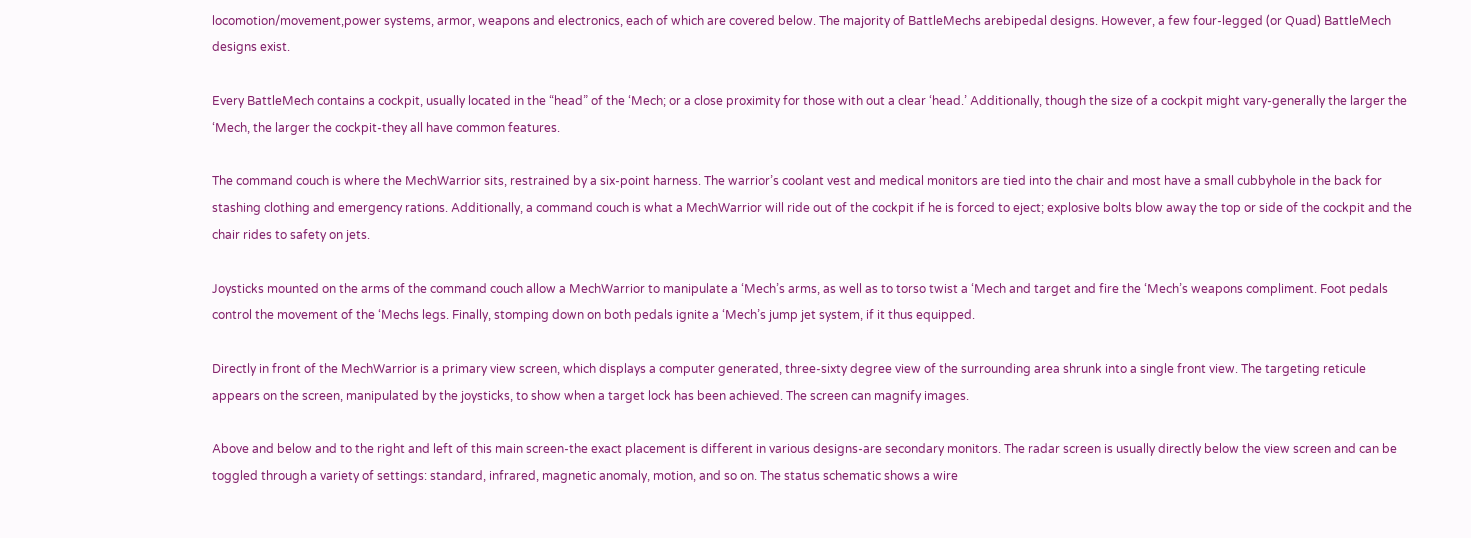locomotion/movement,power systems, armor, weapons and electronics, each of which are covered below. The majority of BattleMechs arebipedal designs. However, a few four-legged (or Quad) BattleMech designs exist.

Every BattleMech contains a cockpit, usually located in the “head” of the ‘Mech; or a close proximity for those with out a clear ‘head.’ Additionally, though the size of a cockpit might vary-generally the larger the ‘Mech, the larger the cockpit-they all have common features.

The command couch is where the MechWarrior sits, restrained by a six-point harness. The warrior’s coolant vest and medical monitors are tied into the chair and most have a small cubbyhole in the back for stashing clothing and emergency rations. Additionally, a command couch is what a MechWarrior will ride out of the cockpit if he is forced to eject; explosive bolts blow away the top or side of the cockpit and the chair rides to safety on jets.

Joysticks mounted on the arms of the command couch allow a MechWarrior to manipulate a ‘Mech’s arms, as well as to torso twist a ‘Mech and target and fire the ‘Mech’s weapons compliment. Foot pedals control the movement of the ‘Mechs legs. Finally, stomping down on both pedals ignite a ‘Mech’s jump jet system, if it thus equipped.

Directly in front of the MechWarrior is a primary view screen, which displays a computer generated, three-sixty degree view of the surrounding area shrunk into a single front view. The targeting reticule appears on the screen, manipulated by the joysticks, to show when a target lock has been achieved. The screen can magnify images.

Above and below and to the right and left of this main screen-the exact placement is different in various designs-are secondary monitors. The radar screen is usually directly below the view screen and can be toggled through a variety of settings: standard, infrared, magnetic anomaly, motion, and so on. The status schematic shows a wire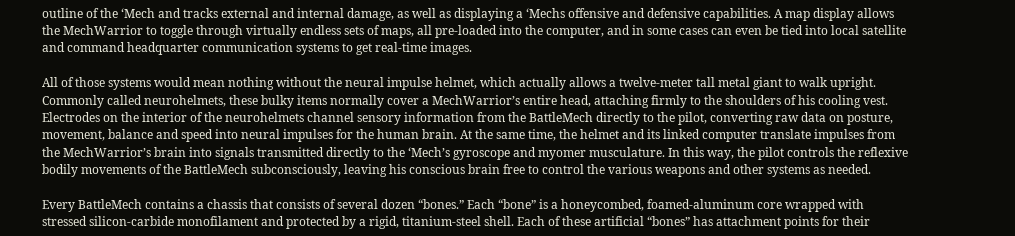outline of the ‘Mech and tracks external and internal damage, as well as displaying a ‘Mechs offensive and defensive capabilities. A map display allows the MechWarrior to toggle through virtually endless sets of maps, all pre-loaded into the computer, and in some cases can even be tied into local satellite and command headquarter communication systems to get real-time images.

All of those systems would mean nothing without the neural impulse helmet, which actually allows a twelve-meter tall metal giant to walk upright. Commonly called neurohelmets, these bulky items normally cover a MechWarrior’s entire head, attaching firmly to the shoulders of his cooling vest. Electrodes on the interior of the neurohelmets channel sensory information from the BattleMech directly to the pilot, converting raw data on posture, movement, balance and speed into neural impulses for the human brain. At the same time, the helmet and its linked computer translate impulses from the MechWarrior’s brain into signals transmitted directly to the ‘Mech’s gyroscope and myomer musculature. In this way, the pilot controls the reflexive bodily movements of the BattleMech subconsciously, leaving his conscious brain free to control the various weapons and other systems as needed.

Every BattleMech contains a chassis that consists of several dozen “bones.” Each “bone” is a honeycombed, foamed-aluminum core wrapped with stressed silicon-carbide monofilament and protected by a rigid, titanium-steel shell. Each of these artificial “bones” has attachment points for their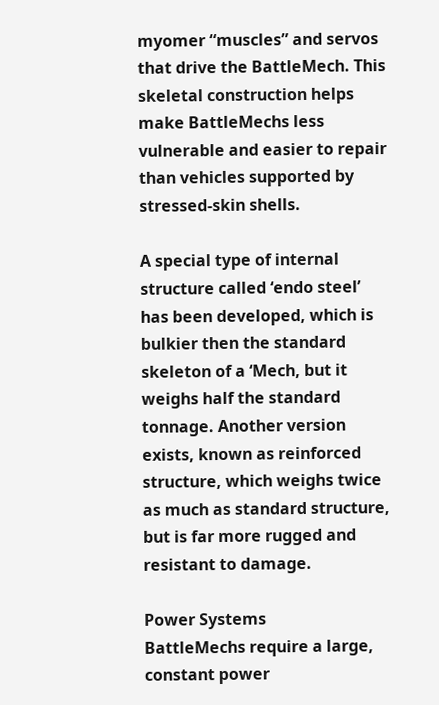myomer “muscles” and servos that drive the BattleMech. This skeletal construction helps make BattleMechs less vulnerable and easier to repair than vehicles supported by stressed-skin shells.

A special type of internal structure called ‘endo steel’ has been developed, which is bulkier then the standard skeleton of a ‘Mech, but it weighs half the standard tonnage. Another version exists, known as reinforced structure, which weighs twice as much as standard structure, but is far more rugged and resistant to damage.

Power Systems
BattleMechs require a large, constant power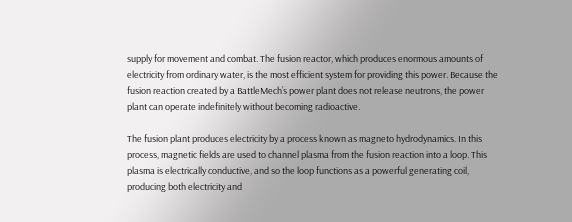supply for movement and combat. The fusion reactor, which produces enormous amounts of electricity from ordinary water, is the most efficient system for providing this power. Because the fusion reaction created by a BattleMech’s power plant does not release neutrons, the power plant can operate indefinitely without becoming radioactive.

The fusion plant produces electricity by a process known as magneto hydrodynamics. In this process, magnetic fields are used to channel plasma from the fusion reaction into a loop. This plasma is electrically conductive, and so the loop functions as a powerful generating coil, producing both electricity and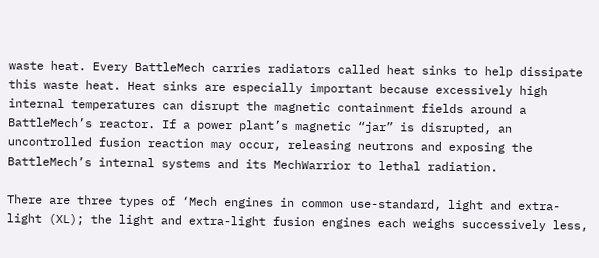waste heat. Every BattleMech carries radiators called heat sinks to help dissipate this waste heat. Heat sinks are especially important because excessively high internal temperatures can disrupt the magnetic containment fields around a BattleMech’s reactor. If a power plant’s magnetic “jar” is disrupted, an uncontrolled fusion reaction may occur, releasing neutrons and exposing the BattleMech’s internal systems and its MechWarrior to lethal radiation.

There are three types of ‘Mech engines in common use-standard, light and extra-light (XL); the light and extra-light fusion engines each weighs successively less,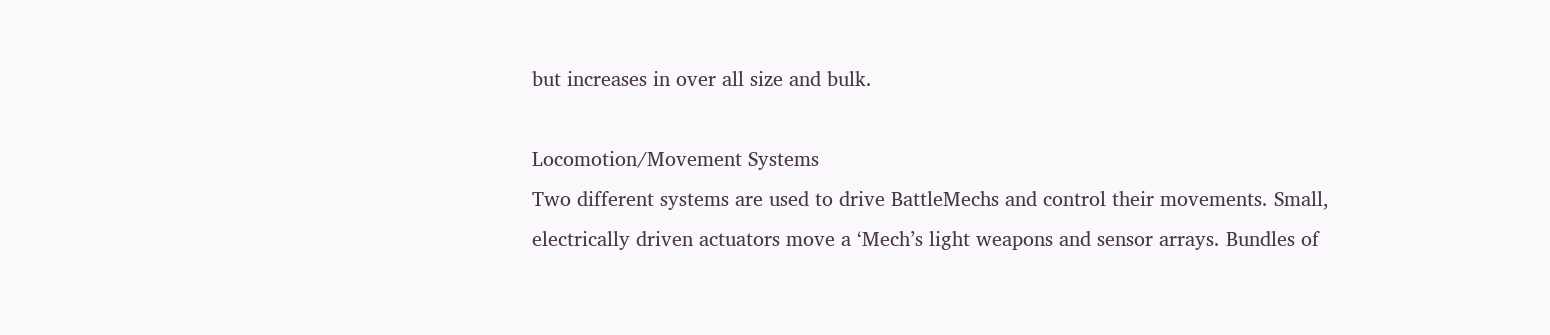but increases in over all size and bulk.

Locomotion/Movement Systems
Two different systems are used to drive BattleMechs and control their movements. Small, electrically driven actuators move a ‘Mech’s light weapons and sensor arrays. Bundles of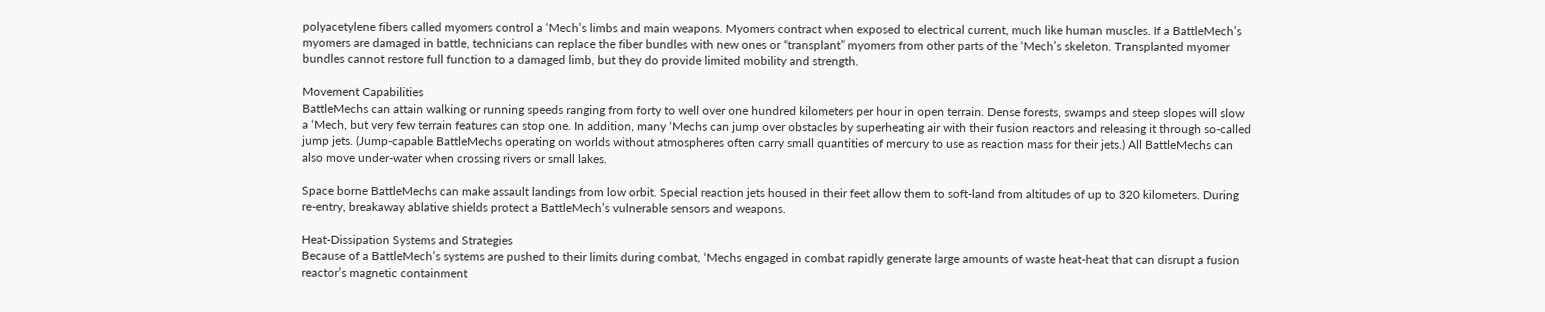polyacetylene fibers called myomers control a ‘Mech’s limbs and main weapons. Myomers contract when exposed to electrical current, much like human muscles. If a BattleMech’s myomers are damaged in battle, technicians can replace the fiber bundles with new ones or “transplant” myomers from other parts of the ‘Mech’s skeleton. Transplanted myomer bundles cannot restore full function to a damaged limb, but they do provide limited mobility and strength.

Movement Capabilities
BattleMechs can attain walking or running speeds ranging from forty to well over one hundred kilometers per hour in open terrain. Dense forests, swamps and steep slopes will slow a ‘Mech, but very few terrain features can stop one. In addition, many ‘Mechs can jump over obstacles by superheating air with their fusion reactors and releasing it through so-called jump jets. (Jump-capable BattleMechs operating on worlds without atmospheres often carry small quantities of mercury to use as reaction mass for their jets.) All BattleMechs can also move under-water when crossing rivers or small lakes.

Space borne BattleMechs can make assault landings from low orbit. Special reaction jets housed in their feet allow them to soft-land from altitudes of up to 320 kilometers. During re-entry, breakaway ablative shields protect a BattleMech’s vulnerable sensors and weapons.

Heat-Dissipation Systems and Strategies
Because of a BattleMech’s systems are pushed to their limits during combat, ‘Mechs engaged in combat rapidly generate large amounts of waste heat-heat that can disrupt a fusion reactor’s magnetic containment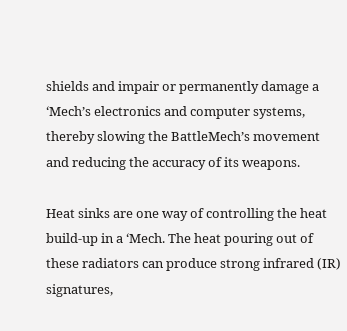shields and impair or permanently damage a ‘Mech’s electronics and computer systems, thereby slowing the BattleMech’s movement and reducing the accuracy of its weapons.

Heat sinks are one way of controlling the heat build-up in a ‘Mech. The heat pouring out of these radiators can produce strong infrared (IR) signatures,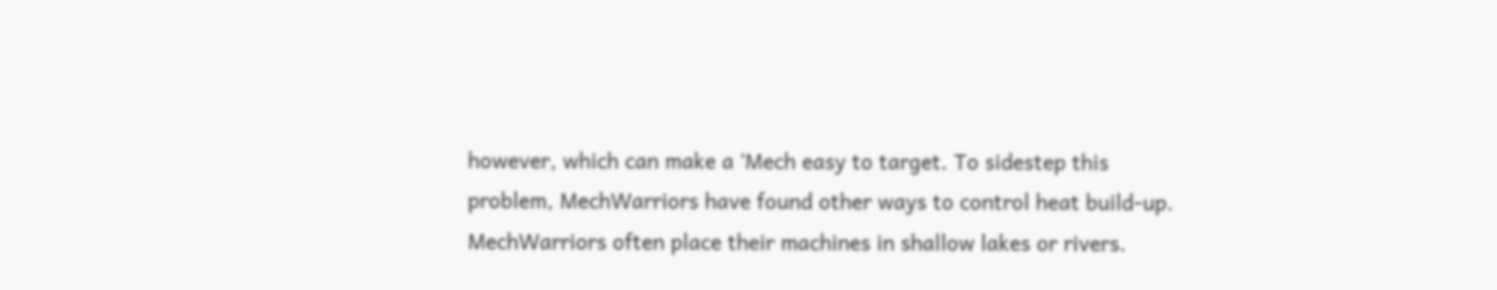however, which can make a ‘Mech easy to target. To sidestep this problem, MechWarriors have found other ways to control heat build-up. MechWarriors often place their machines in shallow lakes or rivers.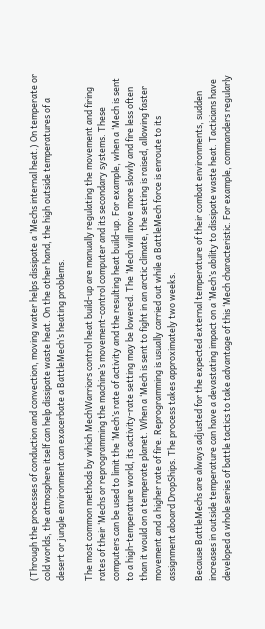(Through the processes of conduction and convection, moving water helps dissipate a ‘Mechs internal heat.) On temperate or cold worlds, the atmosphere itself can help dissipate waste heat. On the other hand, the high outside temperatures of a desert or jungle environment can exacerbate a BattleMech’s heating problems.

The most common methods by which MechWarriors control heat build-up are manually regulating the movement and firing rates of their ‘Mechs or reprogramming the machine’s movement-control computer and its secondary systems. These computers can be used to limit the ‘Mech’s rate of activity and the resulting heat build-up. For example, when a ‘Mech is sent to a high-temperature world, its activity-rate setting may be lowered. The ‘Mech will move more slowly and fire less often than it would on a temperate planet. When a ‘Mech is sent to fight in an arctic climate, the setting is raised, allowing faster movement and a higher rate of fire. Reprogramming is usually carried out while a BattleMech force is enroute to its assignment aboard DropShips. The process takes approximately two weeks.

Because BattleMechs are always adjusted for the expected external temperature of their combat environments, sudden increases in outside temperature can have a devastating impact on a ‘Mech’s ability to dissipate waste heat. Tacticians have developed a whole series of battle tactics to take advantage of this ‘Mech characteristic. For example, commanders regularly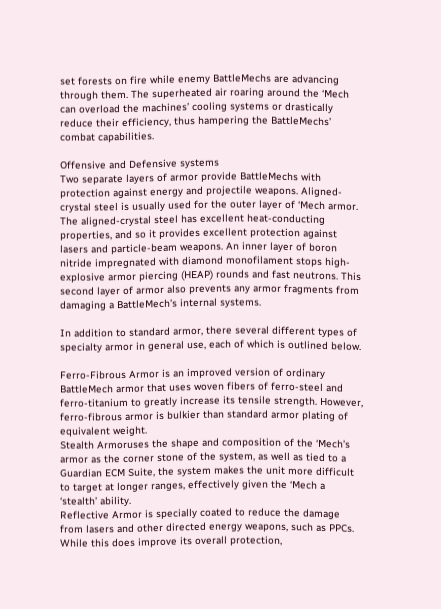set forests on fire while enemy BattleMechs are advancing through them. The superheated air roaring around the ‘Mech can overload the machines’ cooling systems or drastically reduce their efficiency, thus hampering the BattleMechs’ combat capabilities.

Offensive and Defensive systems
Two separate layers of armor provide BattleMechs with protection against energy and projectile weapons. Aligned-crystal steel is usually used for the outer layer of ‘Mech armor. The aligned-crystal steel has excellent heat-conducting properties, and so it provides excellent protection against lasers and particle-beam weapons. An inner layer of boron nitride impregnated with diamond monofilament stops high-explosive armor piercing (HEAP) rounds and fast neutrons. This second layer of armor also prevents any armor fragments from damaging a BattleMech’s internal systems.

In addition to standard armor, there several different types of specialty armor in general use, each of which is outlined below.

Ferro-Fibrous Armor is an improved version of ordinary BattleMech armor that uses woven fibers of ferro-steel and ferro-titanium to greatly increase its tensile strength. However, ferro-fibrous armor is bulkier than standard armor plating of equivalent weight.
Stealth Armoruses the shape and composition of the ‘Mech’s armor as the corner stone of the system, as well as tied to a Guardian ECM Suite, the system makes the unit more difficult to target at longer ranges, effectively given the ‘Mech a ‘stealth’ ability.
Reflective Armor is specially coated to reduce the damage from lasers and other directed energy weapons, such as PPCs. While this does improve its overall protection,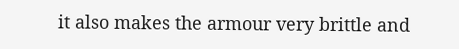it also makes the armour very brittle and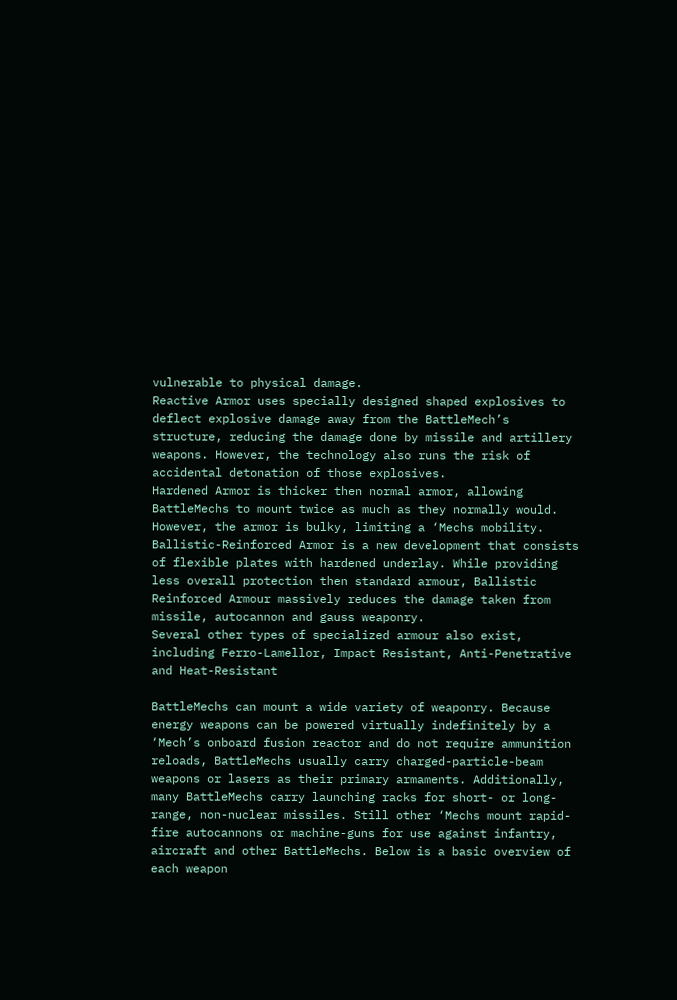vulnerable to physical damage.
Reactive Armor uses specially designed shaped explosives to deflect explosive damage away from the BattleMech’s structure, reducing the damage done by missile and artillery weapons. However, the technology also runs the risk of accidental detonation of those explosives.
Hardened Armor is thicker then normal armor, allowing BattleMechs to mount twice as much as they normally would. However, the armor is bulky, limiting a ‘Mechs mobility.
Ballistic-Reinforced Armor is a new development that consists of flexible plates with hardened underlay. While providing less overall protection then standard armour, Ballistic Reinforced Armour massively reduces the damage taken from missile, autocannon and gauss weaponry.
Several other types of specialized armour also exist, including Ferro-Lamellor, Impact Resistant, Anti-Penetrative and Heat-Resistant

BattleMechs can mount a wide variety of weaponry. Because energy weapons can be powered virtually indefinitely by a ‘Mech’s onboard fusion reactor and do not require ammunition reloads, BattleMechs usually carry charged-particle-beam weapons or lasers as their primary armaments. Additionally, many BattleMechs carry launching racks for short- or long-range, non-nuclear missiles. Still other ‘Mechs mount rapid-fire autocannons or machine-guns for use against infantry, aircraft and other BattleMechs. Below is a basic overview of each weapon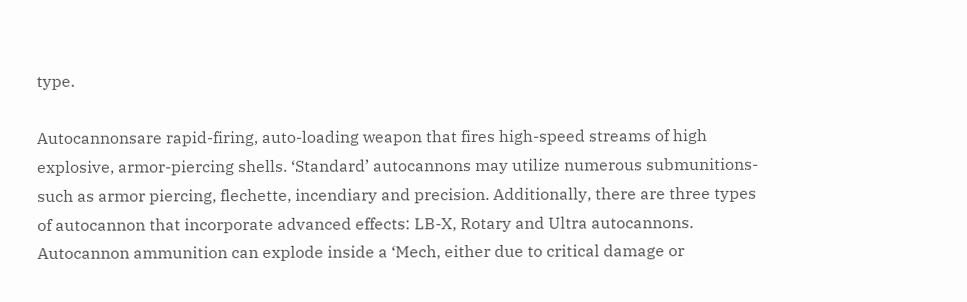type.

Autocannonsare rapid-firing, auto-loading weapon that fires high-speed streams of high explosive, armor-piercing shells. ‘Standard’ autocannons may utilize numerous submunitions-such as armor piercing, flechette, incendiary and precision. Additionally, there are three types of autocannon that incorporate advanced effects: LB-X, Rotary and Ultra autocannons. Autocannon ammunition can explode inside a ‘Mech, either due to critical damage or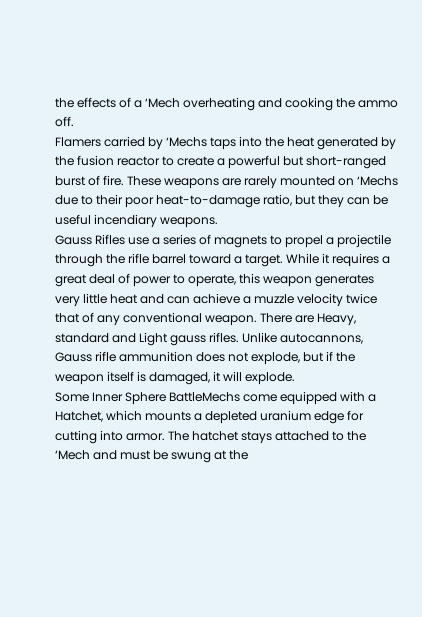the effects of a ‘Mech overheating and cooking the ammo off.
Flamers carried by ‘Mechs taps into the heat generated by the fusion reactor to create a powerful but short-ranged burst of fire. These weapons are rarely mounted on ‘Mechs due to their poor heat-to-damage ratio, but they can be useful incendiary weapons.
Gauss Rifles use a series of magnets to propel a projectile through the rifle barrel toward a target. While it requires a great deal of power to operate, this weapon generates very little heat and can achieve a muzzle velocity twice that of any conventional weapon. There are Heavy, standard and Light gauss rifles. Unlike autocannons, Gauss rifle ammunition does not explode, but if the weapon itself is damaged, it will explode.
Some Inner Sphere BattleMechs come equipped with a Hatchet, which mounts a depleted uranium edge for cutting into armor. The hatchet stays attached to the ‘Mech and must be swung at the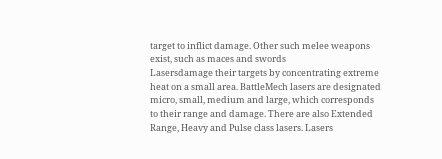target to inflict damage. Other such melee weapons exist, such as maces and swords
Lasersdamage their targets by concentrating extreme heat on a small area. BattleMech lasers are designated micro, small, medium and large, which corresponds to their range and damage. There are also Extended Range, Heavy and Pulse class lasers. Lasers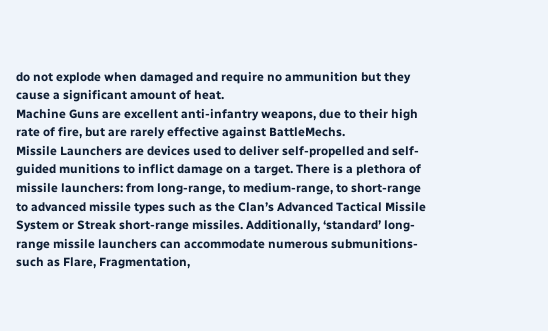do not explode when damaged and require no ammunition but they cause a significant amount of heat.
Machine Guns are excellent anti-infantry weapons, due to their high rate of fire, but are rarely effective against BattleMechs.
Missile Launchers are devices used to deliver self-propelled and self-guided munitions to inflict damage on a target. There is a plethora of missile launchers: from long-range, to medium-range, to short-range to advanced missile types such as the Clan’s Advanced Tactical Missile System or Streak short-range missiles. Additionally, ‘standard’ long-range missile launchers can accommodate numerous submunitions-such as Flare, Fragmentation,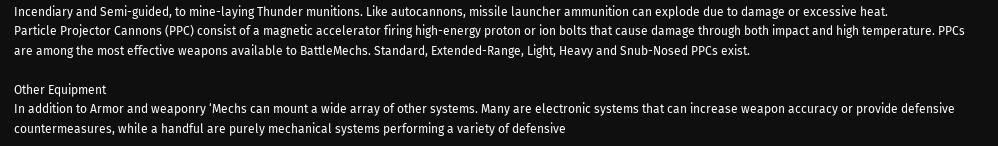Incendiary and Semi-guided, to mine-laying Thunder munitions. Like autocannons, missile launcher ammunition can explode due to damage or excessive heat.
Particle Projector Cannons (PPC) consist of a magnetic accelerator firing high-energy proton or ion bolts that cause damage through both impact and high temperature. PPCs are among the most effective weapons available to BattleMechs. Standard, Extended-Range, Light, Heavy and Snub-Nosed PPCs exist.

Other Equipment
In addition to Armor and weaponry ‘Mechs can mount a wide array of other systems. Many are electronic systems that can increase weapon accuracy or provide defensive countermeasures, while a handful are purely mechanical systems performing a variety of defensive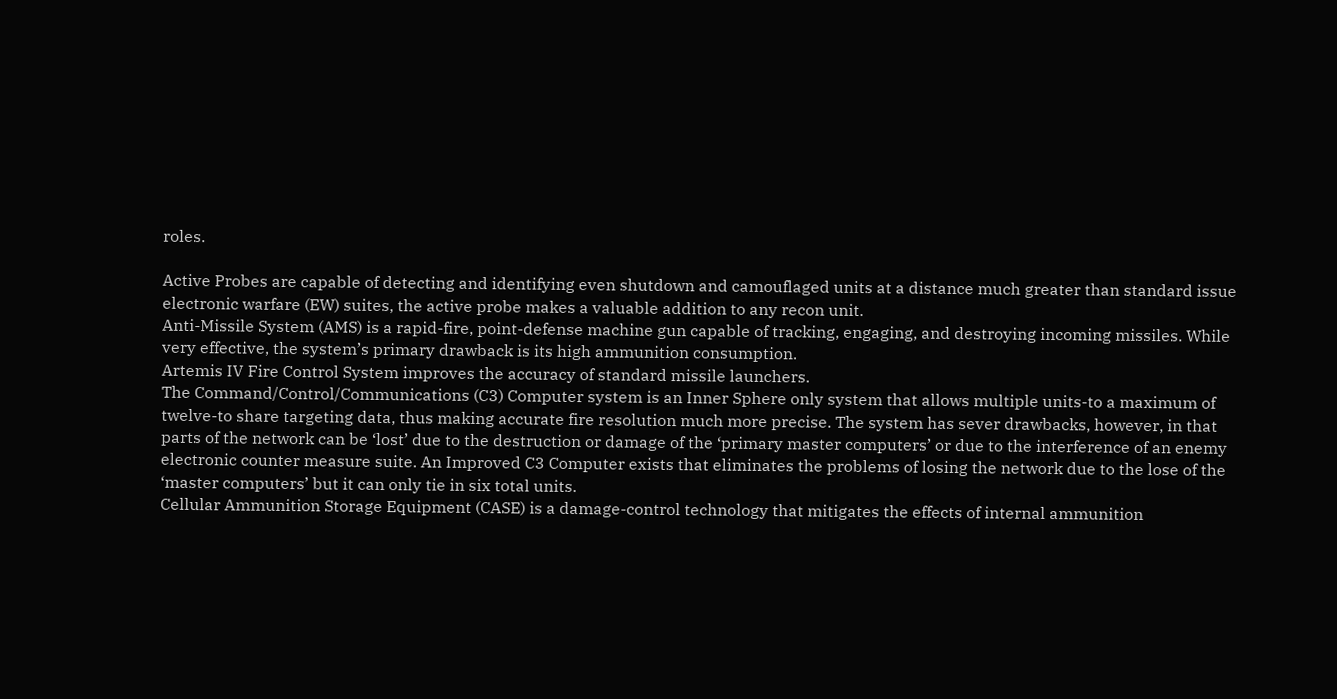roles.

Active Probes are capable of detecting and identifying even shutdown and camouflaged units at a distance much greater than standard issue electronic warfare (EW) suites, the active probe makes a valuable addition to any recon unit.
Anti-Missile System (AMS) is a rapid-fire, point-defense machine gun capable of tracking, engaging, and destroying incoming missiles. While very effective, the system’s primary drawback is its high ammunition consumption.
Artemis IV Fire Control System improves the accuracy of standard missile launchers.
The Command/Control/Communications (C3) Computer system is an Inner Sphere only system that allows multiple units-to a maximum of twelve-to share targeting data, thus making accurate fire resolution much more precise. The system has sever drawbacks, however, in that parts of the network can be ‘lost’ due to the destruction or damage of the ‘primary master computers’ or due to the interference of an enemy electronic counter measure suite. An Improved C3 Computer exists that eliminates the problems of losing the network due to the lose of the ‘master computers’ but it can only tie in six total units.
Cellular Ammunition Storage Equipment (CASE) is a damage-control technology that mitigates the effects of internal ammunition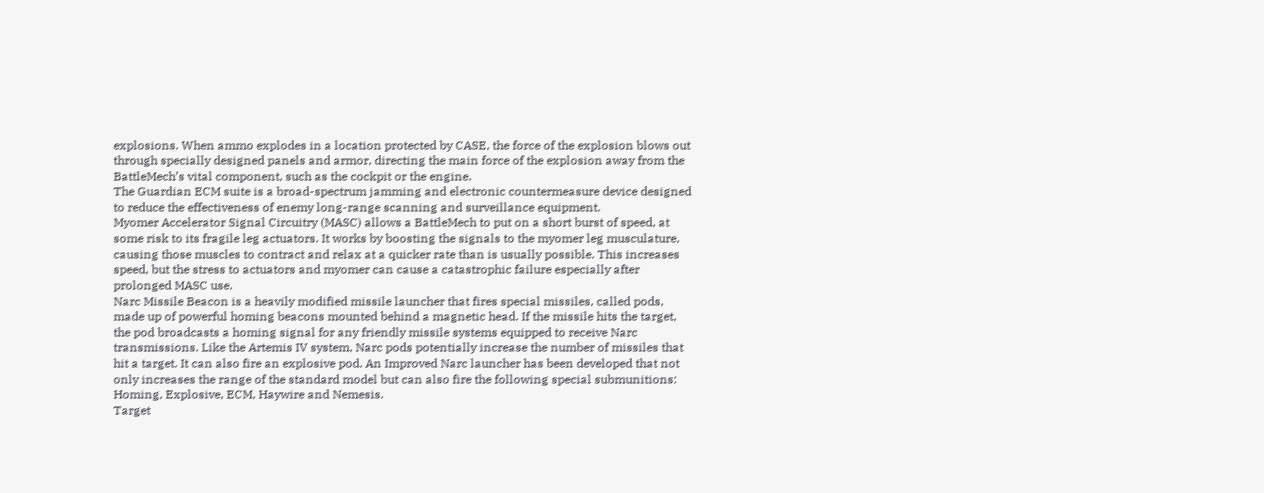explosions. When ammo explodes in a location protected by CASE, the force of the explosion blows out through specially designed panels and armor, directing the main force of the explosion away from the BattleMech’s vital component, such as the cockpit or the engine.
The Guardian ECM suite is a broad-spectrum jamming and electronic countermeasure device designed to reduce the effectiveness of enemy long-range scanning and surveillance equipment.
Myomer Accelerator Signal Circuitry (MASC) allows a BattleMech to put on a short burst of speed, at some risk to its fragile leg actuators. It works by boosting the signals to the myomer leg musculature, causing those muscles to contract and relax at a quicker rate than is usually possible. This increases speed, but the stress to actuators and myomer can cause a catastrophic failure especially after prolonged MASC use.
Narc Missile Beacon is a heavily modified missile launcher that fires special missiles, called pods, made up of powerful homing beacons mounted behind a magnetic head. If the missile hits the target, the pod broadcasts a homing signal for any friendly missile systems equipped to receive Narc transmissions. Like the Artemis IV system, Narc pods potentially increase the number of missiles that hit a target. It can also fire an explosive pod. An Improved Narc launcher has been developed that not only increases the range of the standard model but can also fire the following special submunitions: Homing, Explosive, ECM, Haywire and Nemesis.
Target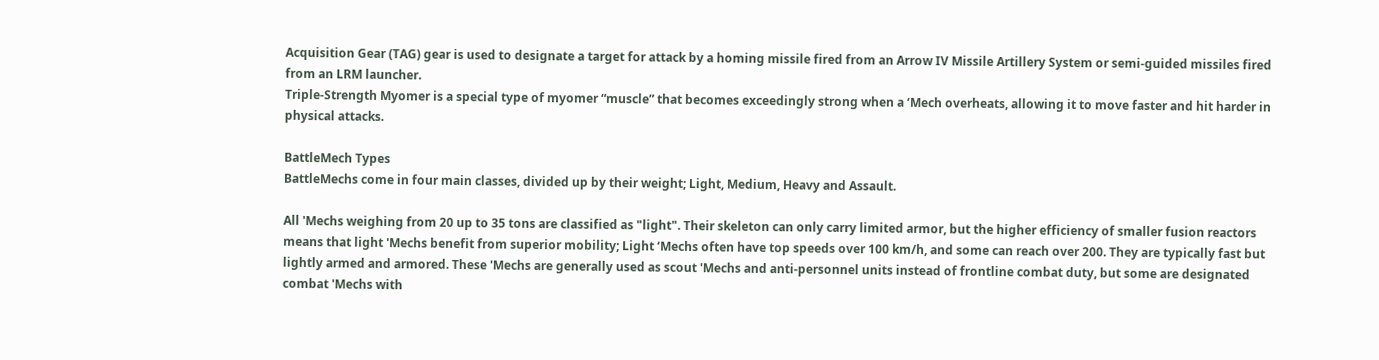Acquisition Gear (TAG) gear is used to designate a target for attack by a homing missile fired from an Arrow IV Missile Artillery System or semi-guided missiles fired from an LRM launcher.
Triple-Strength Myomer is a special type of myomer “muscle” that becomes exceedingly strong when a ‘Mech overheats, allowing it to move faster and hit harder in physical attacks.

BattleMech Types
BattleMechs come in four main classes, divided up by their weight; Light, Medium, Heavy and Assault.

All 'Mechs weighing from 20 up to 35 tons are classified as "light". Their skeleton can only carry limited armor, but the higher efficiency of smaller fusion reactors means that light 'Mechs benefit from superior mobility; Light ‘Mechs often have top speeds over 100 km/h, and some can reach over 200. They are typically fast but lightly armed and armored. These 'Mechs are generally used as scout 'Mechs and anti-personnel units instead of frontline combat duty, but some are designated combat 'Mechs with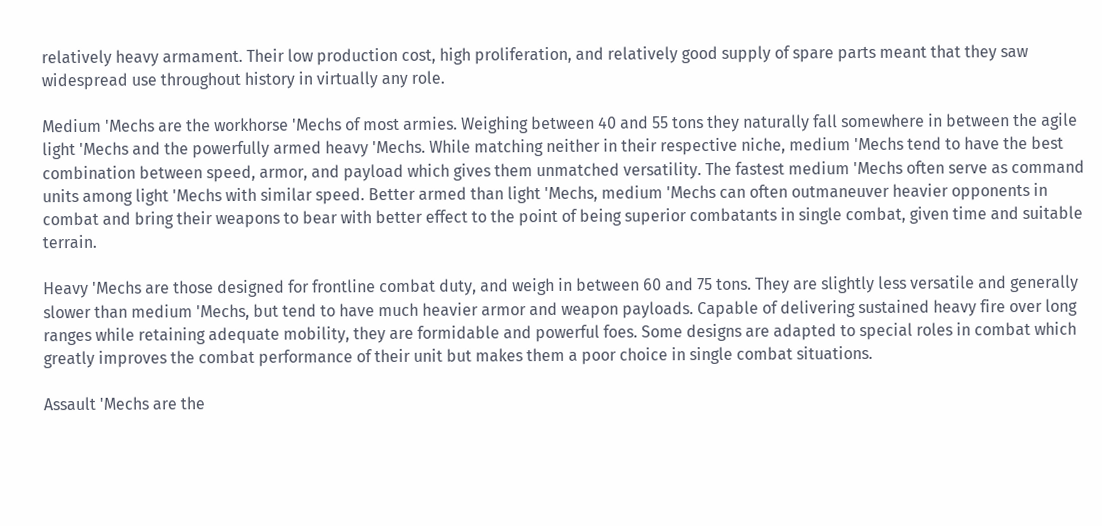relatively heavy armament. Their low production cost, high proliferation, and relatively good supply of spare parts meant that they saw widespread use throughout history in virtually any role.

Medium 'Mechs are the workhorse 'Mechs of most armies. Weighing between 40 and 55 tons they naturally fall somewhere in between the agile light 'Mechs and the powerfully armed heavy 'Mechs. While matching neither in their respective niche, medium 'Mechs tend to have the best combination between speed, armor, and payload which gives them unmatched versatility. The fastest medium 'Mechs often serve as command units among light 'Mechs with similar speed. Better armed than light 'Mechs, medium 'Mechs can often outmaneuver heavier opponents in combat and bring their weapons to bear with better effect to the point of being superior combatants in single combat, given time and suitable terrain.

Heavy 'Mechs are those designed for frontline combat duty, and weigh in between 60 and 75 tons. They are slightly less versatile and generally slower than medium 'Mechs, but tend to have much heavier armor and weapon payloads. Capable of delivering sustained heavy fire over long ranges while retaining adequate mobility, they are formidable and powerful foes. Some designs are adapted to special roles in combat which greatly improves the combat performance of their unit but makes them a poor choice in single combat situations.

Assault 'Mechs are the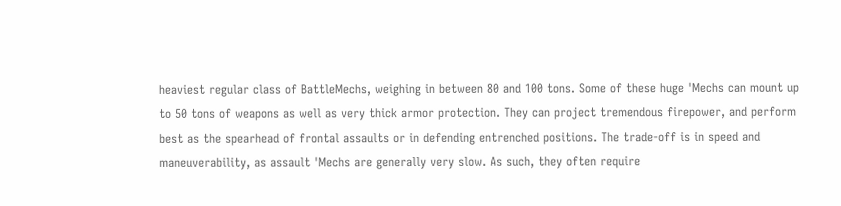heaviest regular class of BattleMechs, weighing in between 80 and 100 tons. Some of these huge 'Mechs can mount up to 50 tons of weapons as well as very thick armor protection. They can project tremendous firepower, and perform best as the spearhead of frontal assaults or in defending entrenched positions. The trade-off is in speed and maneuverability, as assault 'Mechs are generally very slow. As such, they often require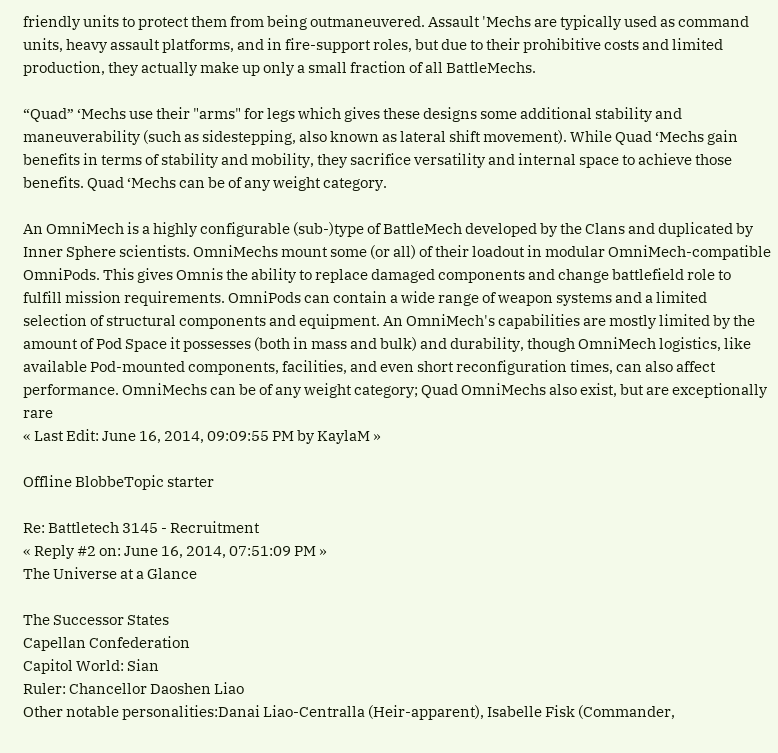friendly units to protect them from being outmaneuvered. Assault 'Mechs are typically used as command units, heavy assault platforms, and in fire-support roles, but due to their prohibitive costs and limited production, they actually make up only a small fraction of all BattleMechs.

“Quad” ‘Mechs use their "arms" for legs which gives these designs some additional stability and maneuverability (such as sidestepping, also known as lateral shift movement). While Quad ‘Mechs gain benefits in terms of stability and mobility, they sacrifice versatility and internal space to achieve those benefits. Quad ‘Mechs can be of any weight category.

An OmniMech is a highly configurable (sub-)type of BattleMech developed by the Clans and duplicated by Inner Sphere scientists. OmniMechs mount some (or all) of their loadout in modular OmniMech-compatible OmniPods. This gives Omnis the ability to replace damaged components and change battlefield role to fulfill mission requirements. OmniPods can contain a wide range of weapon systems and a limited selection of structural components and equipment. An OmniMech's capabilities are mostly limited by the amount of Pod Space it possesses (both in mass and bulk) and durability, though OmniMech logistics, like available Pod-mounted components, facilities, and even short reconfiguration times, can also affect performance. OmniMechs can be of any weight category; Quad OmniMechs also exist, but are exceptionally rare
« Last Edit: June 16, 2014, 09:09:55 PM by KaylaM »

Offline BlobbeTopic starter

Re: Battletech 3145 - Recruitment
« Reply #2 on: June 16, 2014, 07:51:09 PM »
The Universe at a Glance

The Successor States
Capellan Confederation
Capitol World: Sian
Ruler: Chancellor Daoshen Liao
Other notable personalities:Danai Liao-Centralla (Heir-apparent), Isabelle Fisk (Commander,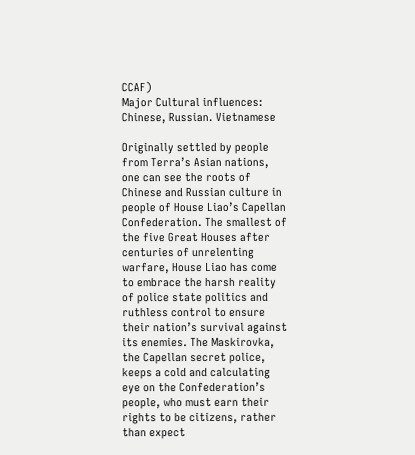CCAF)
Major Cultural influences: Chinese, Russian. Vietnamese

Originally settled by people from Terra’s Asian nations, one can see the roots of Chinese and Russian culture in people of House Liao’s Capellan Confederation. The smallest of the five Great Houses after centuries of unrelenting warfare, House Liao has come to embrace the harsh reality of police state politics and ruthless control to ensure their nation’s survival against its enemies. The Maskirovka, the Capellan secret police, keeps a cold and calculating eye on the Confederation’s people, who must earn their rights to be citizens, rather than expect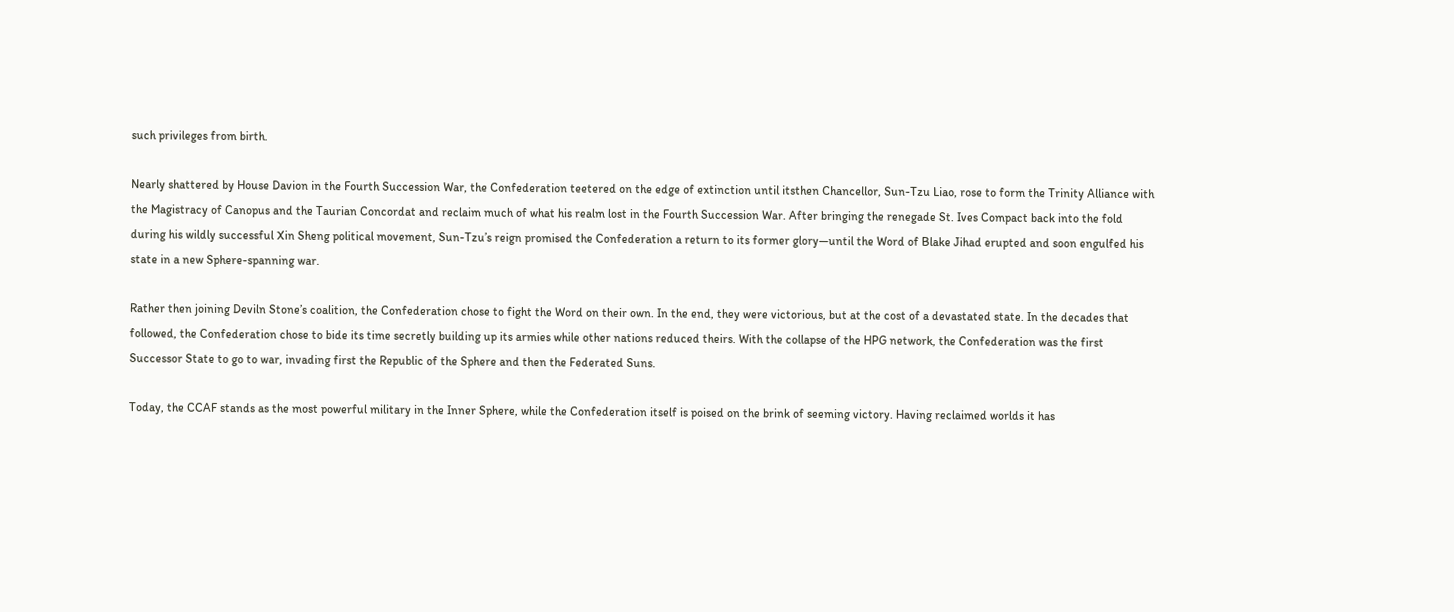such privileges from birth.

Nearly shattered by House Davion in the Fourth Succession War, the Confederation teetered on the edge of extinction until itsthen Chancellor, Sun-Tzu Liao, rose to form the Trinity Alliance with the Magistracy of Canopus and the Taurian Concordat and reclaim much of what his realm lost in the Fourth Succession War. After bringing the renegade St. Ives Compact back into the fold during his wildly successful Xin Sheng political movement, Sun-Tzu’s reign promised the Confederation a return to its former glory—until the Word of Blake Jihad erupted and soon engulfed his state in a new Sphere-spanning war.

Rather then joining Deviln Stone’s coalition, the Confederation chose to fight the Word on their own. In the end, they were victorious, but at the cost of a devastated state. In the decades that followed, the Confederation chose to bide its time secretly building up its armies while other nations reduced theirs. With the collapse of the HPG network, the Confederation was the first Successor State to go to war, invading first the Republic of the Sphere and then the Federated Suns.

Today, the CCAF stands as the most powerful military in the Inner Sphere, while the Confederation itself is poised on the brink of seeming victory. Having reclaimed worlds it has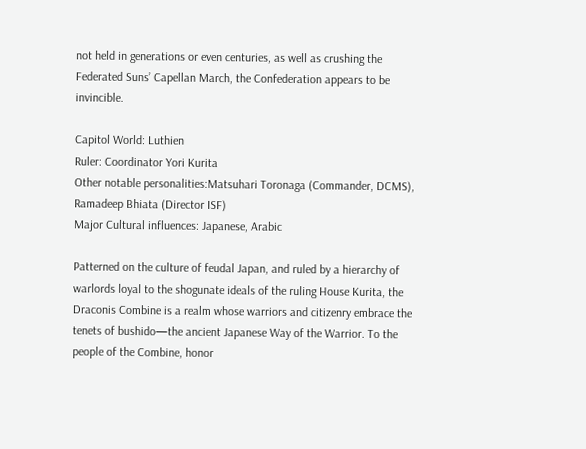not held in generations or even centuries, as well as crushing the Federated Suns’ Capellan March, the Confederation appears to be invincible.

Capitol World: Luthien
Ruler: Coordinator Yori Kurita
Other notable personalities:Matsuhari Toronaga (Commander, DCMS), Ramadeep Bhiata (Director ISF)
Major Cultural influences: Japanese, Arabic

Patterned on the culture of feudal Japan, and ruled by a hierarchy of warlords loyal to the shogunate ideals of the ruling House Kurita, the Draconis Combine is a realm whose warriors and citizenry embrace the tenets of bushido—the ancient Japanese Way of the Warrior. To the people of the Combine, honor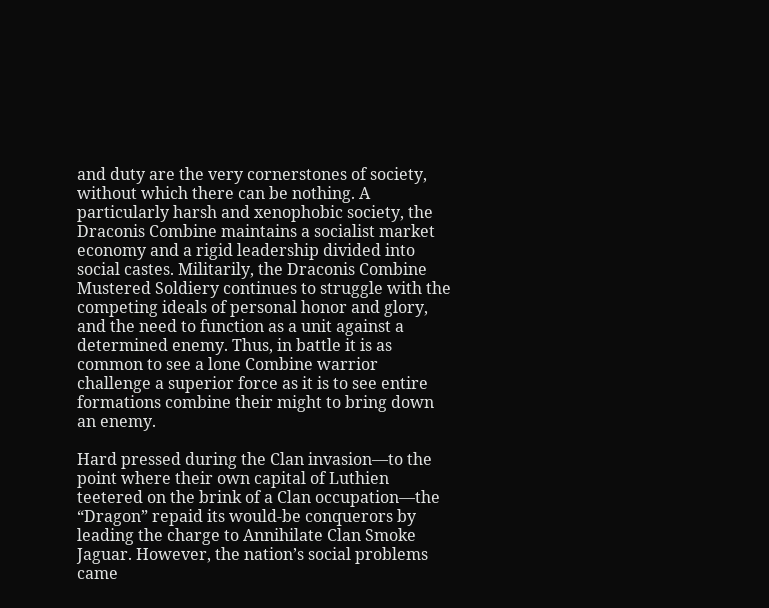and duty are the very cornerstones of society, without which there can be nothing. A particularly harsh and xenophobic society, the Draconis Combine maintains a socialist market economy and a rigid leadership divided into social castes. Militarily, the Draconis Combine Mustered Soldiery continues to struggle with the competing ideals of personal honor and glory, and the need to function as a unit against a determined enemy. Thus, in battle it is as common to see a lone Combine warrior challenge a superior force as it is to see entire formations combine their might to bring down an enemy.

Hard pressed during the Clan invasion—to the point where their own capital of Luthien teetered on the brink of a Clan occupation—the “Dragon” repaid its would-be conquerors by leading the charge to Annihilate Clan Smoke Jaguar. However, the nation’s social problems came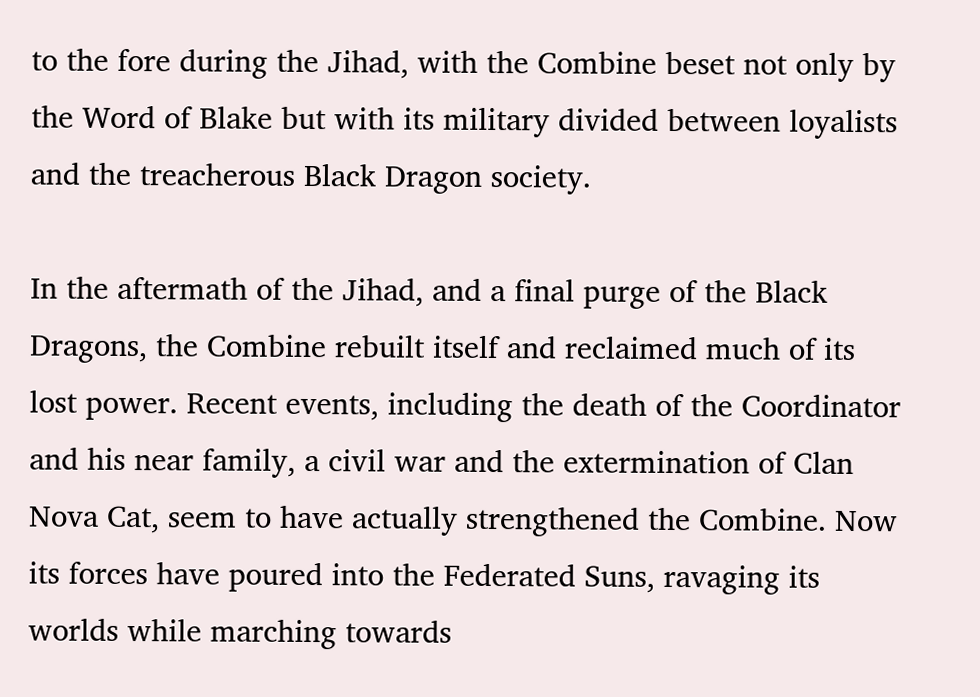to the fore during the Jihad, with the Combine beset not only by the Word of Blake but with its military divided between loyalists and the treacherous Black Dragon society.

In the aftermath of the Jihad, and a final purge of the Black Dragons, the Combine rebuilt itself and reclaimed much of its lost power. Recent events, including the death of the Coordinator and his near family, a civil war and the extermination of Clan Nova Cat, seem to have actually strengthened the Combine. Now its forces have poured into the Federated Suns, ravaging its worlds while marching towards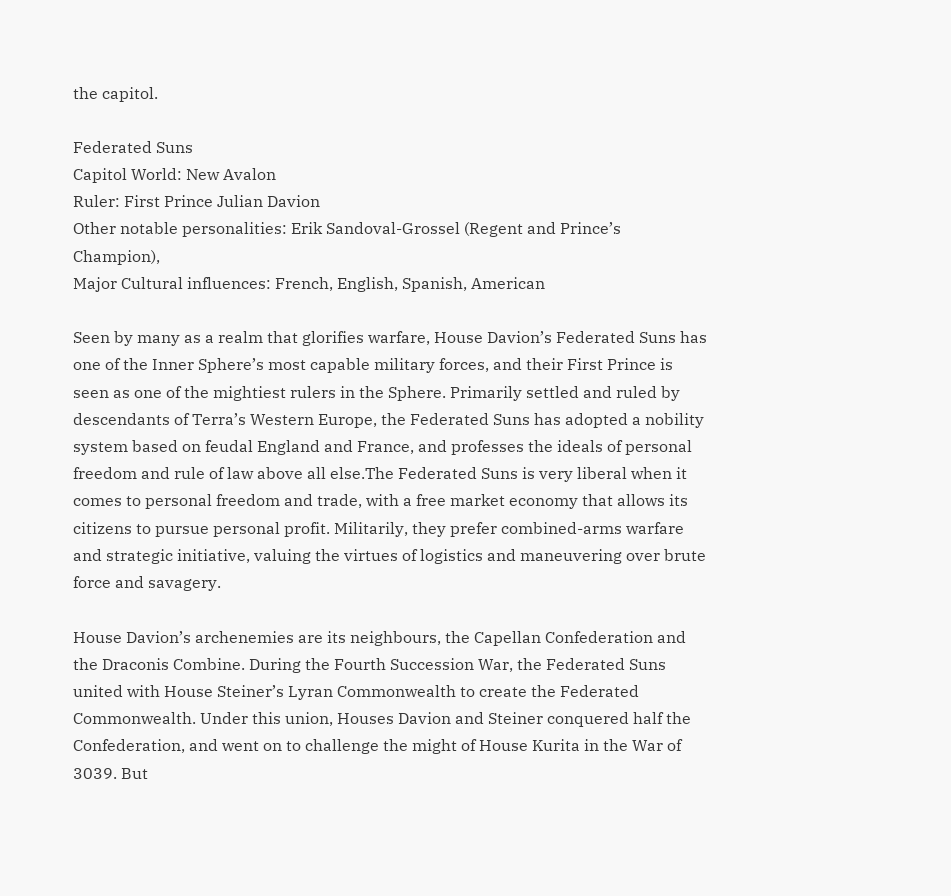the capitol.

Federated Suns
Capitol World: New Avalon
Ruler: First Prince Julian Davion
Other notable personalities: Erik Sandoval-Grossel (Regent and Prince’s Champion),
Major Cultural influences: French, English, Spanish, American

Seen by many as a realm that glorifies warfare, House Davion’s Federated Suns has one of the Inner Sphere’s most capable military forces, and their First Prince is seen as one of the mightiest rulers in the Sphere. Primarily settled and ruled by descendants of Terra’s Western Europe, the Federated Suns has adopted a nobility system based on feudal England and France, and professes the ideals of personal freedom and rule of law above all else.The Federated Suns is very liberal when it comes to personal freedom and trade, with a free market economy that allows its citizens to pursue personal profit. Militarily, they prefer combined-arms warfare and strategic initiative, valuing the virtues of logistics and maneuvering over brute force and savagery.

House Davion’s archenemies are its neighbours, the Capellan Confederation and the Draconis Combine. During the Fourth Succession War, the Federated Suns united with House Steiner’s Lyran Commonwealth to create the Federated Commonwealth. Under this union, Houses Davion and Steiner conquered half the Confederation, and went on to challenge the might of House Kurita in the War of 3039. But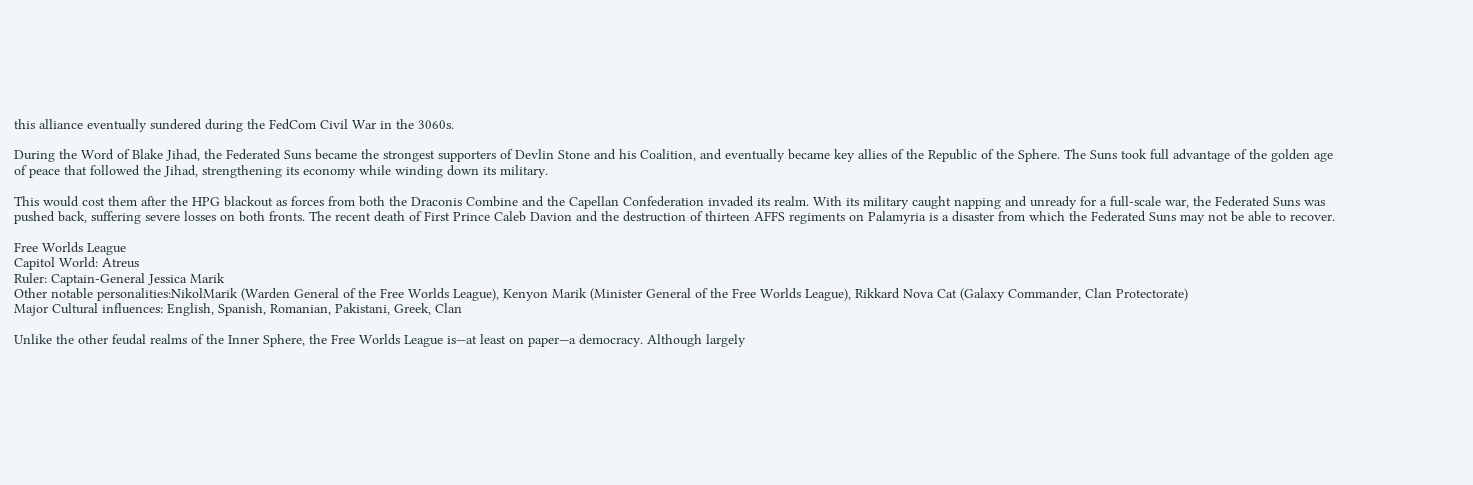this alliance eventually sundered during the FedCom Civil War in the 3060s.

During the Word of Blake Jihad, the Federated Suns became the strongest supporters of Devlin Stone and his Coalition, and eventually became key allies of the Republic of the Sphere. The Suns took full advantage of the golden age of peace that followed the Jihad, strengthening its economy while winding down its military.

This would cost them after the HPG blackout as forces from both the Draconis Combine and the Capellan Confederation invaded its realm. With its military caught napping and unready for a full-scale war, the Federated Suns was pushed back, suffering severe losses on both fronts. The recent death of First Prince Caleb Davion and the destruction of thirteen AFFS regiments on Palamyria is a disaster from which the Federated Suns may not be able to recover.

Free Worlds League
Capitol World: Atreus
Ruler: Captain-General Jessica Marik
Other notable personalities:NikolMarik (Warden General of the Free Worlds League), Kenyon Marik (Minister General of the Free Worlds League), Rikkard Nova Cat (Galaxy Commander, Clan Protectorate)
Major Cultural influences: English, Spanish, Romanian, Pakistani, Greek, Clan

Unlike the other feudal realms of the Inner Sphere, the Free Worlds League is—at least on paper—a democracy. Although largely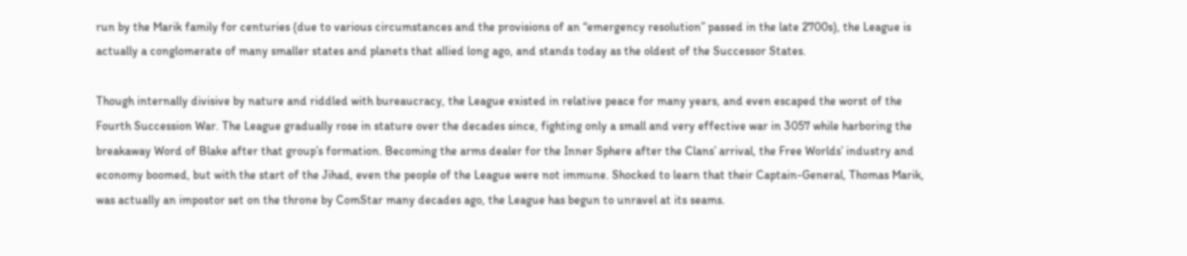run by the Marik family for centuries (due to various circumstances and the provisions of an “emergency resolution” passed in the late 2700s), the League is actually a conglomerate of many smaller states and planets that allied long ago, and stands today as the oldest of the Successor States.

Though internally divisive by nature and riddled with bureaucracy, the League existed in relative peace for many years, and even escaped the worst of the Fourth Succession War. The League gradually rose in stature over the decades since, fighting only a small and very effective war in 3057 while harboring the breakaway Word of Blake after that group’s formation. Becoming the arms dealer for the Inner Sphere after the Clans’ arrival, the Free Worlds’ industry and economy boomed, but with the start of the Jihad, even the people of the League were not immune. Shocked to learn that their Captain-General, Thomas Marik, was actually an impostor set on the throne by ComStar many decades ago, the League has begun to unravel at its seams.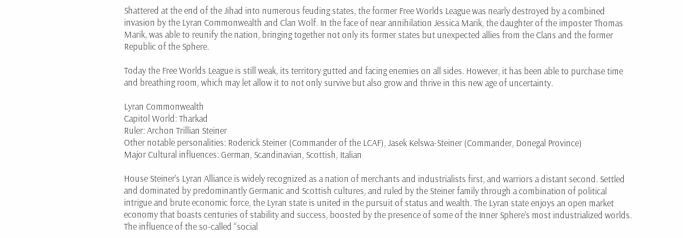Shattered at the end of the Jihad into numerous feuding states, the former Free Worlds League was nearly destroyed by a combined invasion by the Lyran Commonwealth and Clan Wolf. In the face of near annihilation Jessica Marik, the daughter of the imposter Thomas Marik, was able to reunify the nation, bringing together not only its former states but unexpected allies from the Clans and the former Republic of the Sphere.

Today the Free Worlds League is still weak, its territory gutted and facing enemies on all sides. However, it has been able to purchase time and breathing room, which may let allow it to not only survive but also grow and thrive in this new age of uncertainty.

Lyran Commonwealth
Capitol World: Tharkad
Ruler: Archon Trillian Steiner
Other notable personalities: Roderick Steiner (Commander of the LCAF), Jasek Kelswa-Steiner (Commander, Donegal Province)
Major Cultural influences: German, Scandinavian, Scottish, Italian

House Steiner’s Lyran Alliance is widely recognized as a nation of merchants and industrialists first, and warriors a distant second. Settled and dominated by predominantly Germanic and Scottish cultures, and ruled by the Steiner family through a combination of political intrigue and brute economic force, the Lyran state is united in the pursuit of status and wealth. The Lyran state enjoys an open market economy that boasts centuries of stability and success, boosted by the presence of some of the Inner Sphere’s most industrialized worlds. The influence of the so-called “social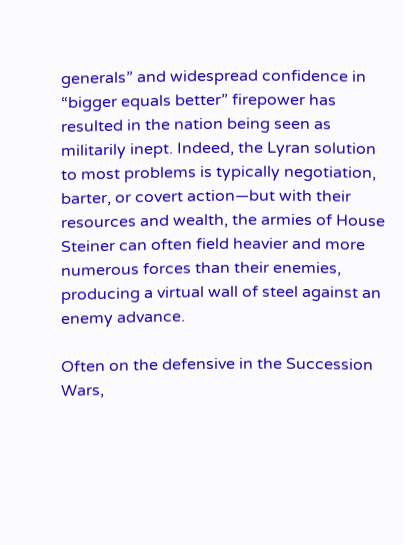generals” and widespread confidence in “bigger equals better” firepower has resulted in the nation being seen as militarily inept. Indeed, the Lyran solution to most problems is typically negotiation, barter, or covert action—but with their resources and wealth, the armies of House Steiner can often field heavier and more numerous forces than their enemies, producing a virtual wall of steel against an enemy advance.

Often on the defensive in the Succession Wars,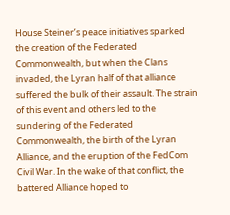House Steiner’s peace initiatives sparked the creation of the Federated Commonwealth, but when the Clans invaded, the Lyran half of that alliance suffered the bulk of their assault. The strain of this event and others led to the sundering of the Federated Commonwealth, the birth of the Lyran Alliance, and the eruption of the FedCom Civil War. In the wake of that conflict, the battered Alliance hoped to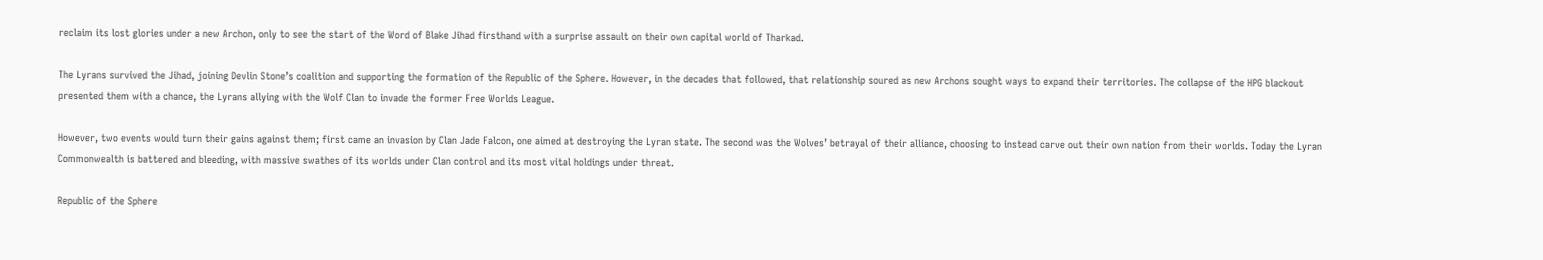reclaim its lost glories under a new Archon, only to see the start of the Word of Blake Jihad firsthand with a surprise assault on their own capital world of Tharkad.

The Lyrans survived the Jihad, joining Devlin Stone’s coalition and supporting the formation of the Republic of the Sphere. However, in the decades that followed, that relationship soured as new Archons sought ways to expand their territories. The collapse of the HPG blackout presented them with a chance, the Lyrans allying with the Wolf Clan to invade the former Free Worlds League.

However, two events would turn their gains against them; first came an invasion by Clan Jade Falcon, one aimed at destroying the Lyran state. The second was the Wolves’ betrayal of their alliance, choosing to instead carve out their own nation from their worlds. Today the Lyran Commonwealth is battered and bleeding, with massive swathes of its worlds under Clan control and its most vital holdings under threat.

Republic of the Sphere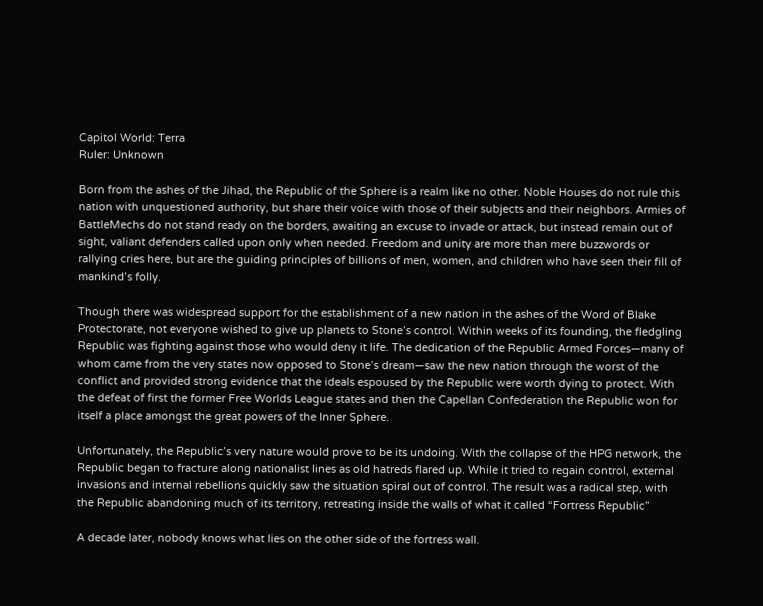Capitol World: Terra
Ruler: Unknown

Born from the ashes of the Jihad, the Republic of the Sphere is a realm like no other. Noble Houses do not rule this nation with unquestioned authority, but share their voice with those of their subjects and their neighbors. Armies of BattleMechs do not stand ready on the borders, awaiting an excuse to invade or attack, but instead remain out of sight, valiant defenders called upon only when needed. Freedom and unity are more than mere buzzwords or rallying cries here, but are the guiding principles of billions of men, women, and children who have seen their fill of mankind’s folly.

Though there was widespread support for the establishment of a new nation in the ashes of the Word of Blake Protectorate, not everyone wished to give up planets to Stone’s control. Within weeks of its founding, the fledgling Republic was fighting against those who would deny it life. The dedication of the Republic Armed Forces—many of whom came from the very states now opposed to Stone’s dream—saw the new nation through the worst of the conflict and provided strong evidence that the ideals espoused by the Republic were worth dying to protect. With the defeat of first the former Free Worlds League states and then the Capellan Confederation the Republic won for itself a place amongst the great powers of the Inner Sphere.

Unfortunately, the Republic’s very nature would prove to be its undoing. With the collapse of the HPG network, the Republic began to fracture along nationalist lines as old hatreds flared up. While it tried to regain control, external invasions and internal rebellions quickly saw the situation spiral out of control. The result was a radical step, with the Republic abandoning much of its territory, retreating inside the walls of what it called “Fortress Republic”

A decade later, nobody knows what lies on the other side of the fortress wall.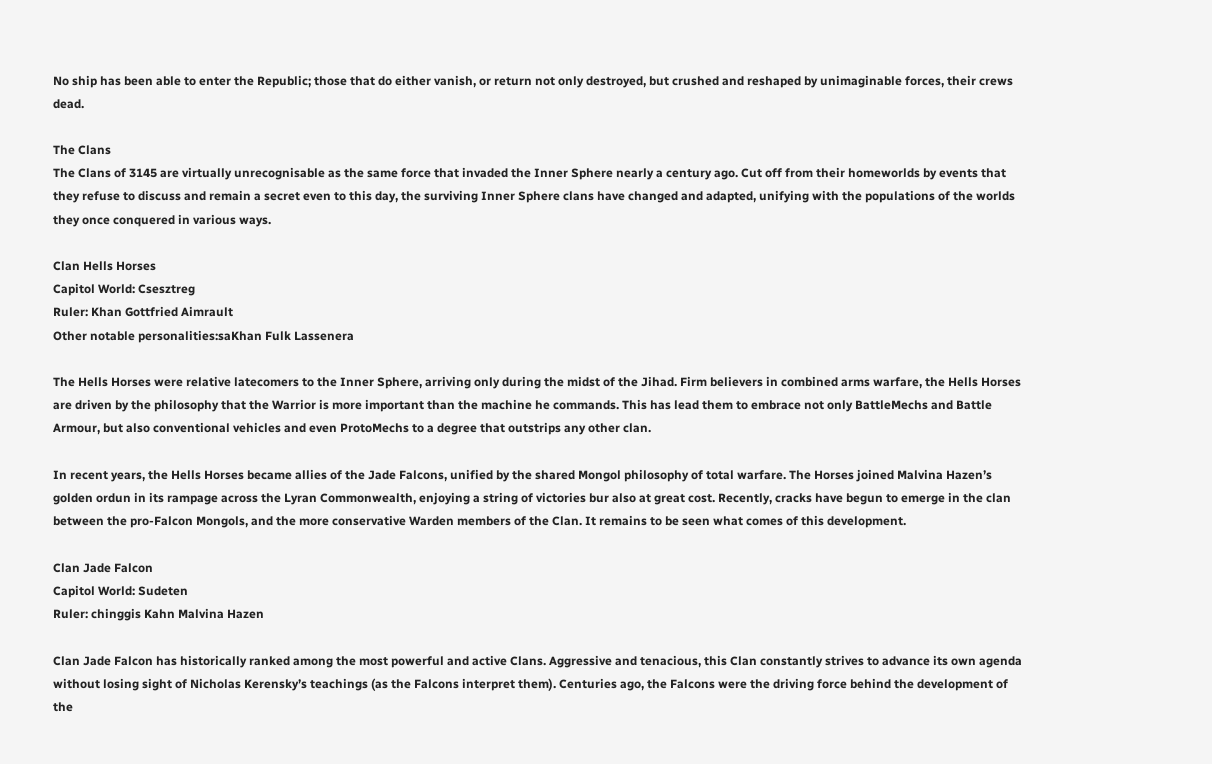No ship has been able to enter the Republic; those that do either vanish, or return not only destroyed, but crushed and reshaped by unimaginable forces, their crews dead.

The Clans
The Clans of 3145 are virtually unrecognisable as the same force that invaded the Inner Sphere nearly a century ago. Cut off from their homeworlds by events that they refuse to discuss and remain a secret even to this day, the surviving Inner Sphere clans have changed and adapted, unifying with the populations of the worlds they once conquered in various ways.

Clan Hells Horses
Capitol World: Csesztreg
Ruler: Khan Gottfried Aimrault
Other notable personalities:saKhan Fulk Lassenera

The Hells Horses were relative latecomers to the Inner Sphere, arriving only during the midst of the Jihad. Firm believers in combined arms warfare, the Hells Horses are driven by the philosophy that the Warrior is more important than the machine he commands. This has lead them to embrace not only BattleMechs and Battle Armour, but also conventional vehicles and even ProtoMechs to a degree that outstrips any other clan.

In recent years, the Hells Horses became allies of the Jade Falcons, unified by the shared Mongol philosophy of total warfare. The Horses joined Malvina Hazen’s golden ordun in its rampage across the Lyran Commonwealth, enjoying a string of victories bur also at great cost. Recently, cracks have begun to emerge in the clan between the pro-Falcon Mongols, and the more conservative Warden members of the Clan. It remains to be seen what comes of this development.

Clan Jade Falcon
Capitol World: Sudeten
Ruler: chinggis Kahn Malvina Hazen

Clan Jade Falcon has historically ranked among the most powerful and active Clans. Aggressive and tenacious, this Clan constantly strives to advance its own agenda without losing sight of Nicholas Kerensky’s teachings (as the Falcons interpret them). Centuries ago, the Falcons were the driving force behind the development of the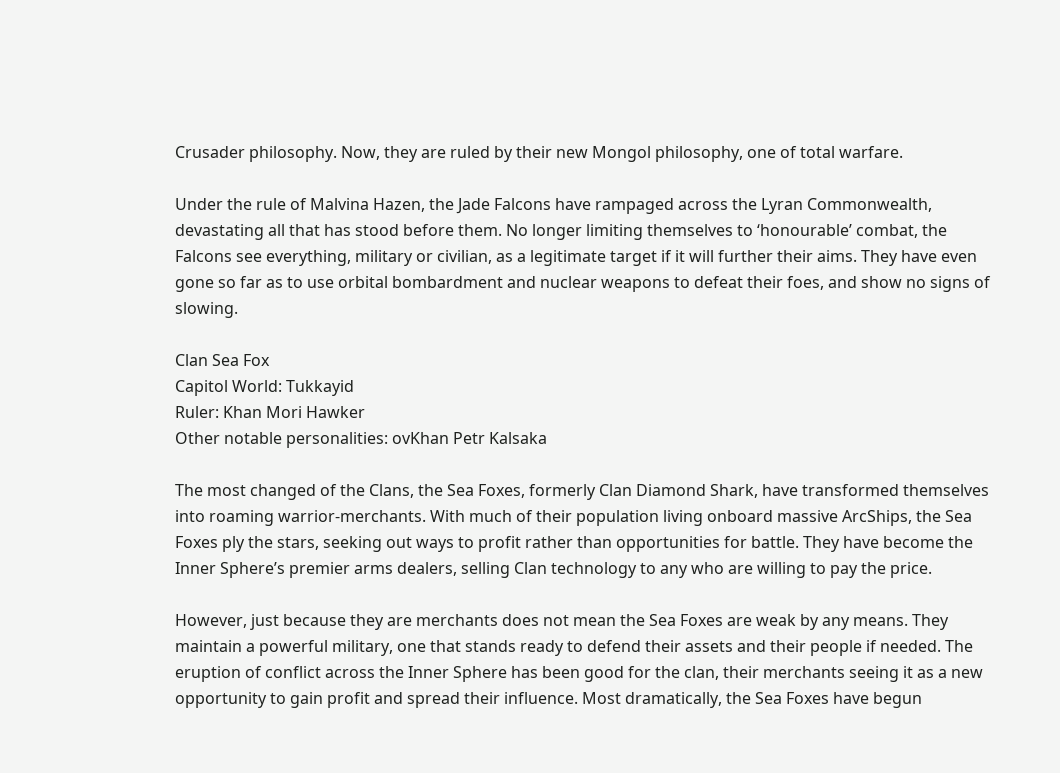Crusader philosophy. Now, they are ruled by their new Mongol philosophy, one of total warfare.

Under the rule of Malvina Hazen, the Jade Falcons have rampaged across the Lyran Commonwealth, devastating all that has stood before them. No longer limiting themselves to ‘honourable’ combat, the Falcons see everything, military or civilian, as a legitimate target if it will further their aims. They have even gone so far as to use orbital bombardment and nuclear weapons to defeat their foes, and show no signs of slowing.

Clan Sea Fox
Capitol World: Tukkayid
Ruler: Khan Mori Hawker
Other notable personalities: ovKhan Petr Kalsaka

The most changed of the Clans, the Sea Foxes, formerly Clan Diamond Shark, have transformed themselves into roaming warrior-merchants. With much of their population living onboard massive ArcShips, the Sea Foxes ply the stars, seeking out ways to profit rather than opportunities for battle. They have become the Inner Sphere’s premier arms dealers, selling Clan technology to any who are willing to pay the price.

However, just because they are merchants does not mean the Sea Foxes are weak by any means. They maintain a powerful military, one that stands ready to defend their assets and their people if needed. The eruption of conflict across the Inner Sphere has been good for the clan, their merchants seeing it as a new opportunity to gain profit and spread their influence. Most dramatically, the Sea Foxes have begun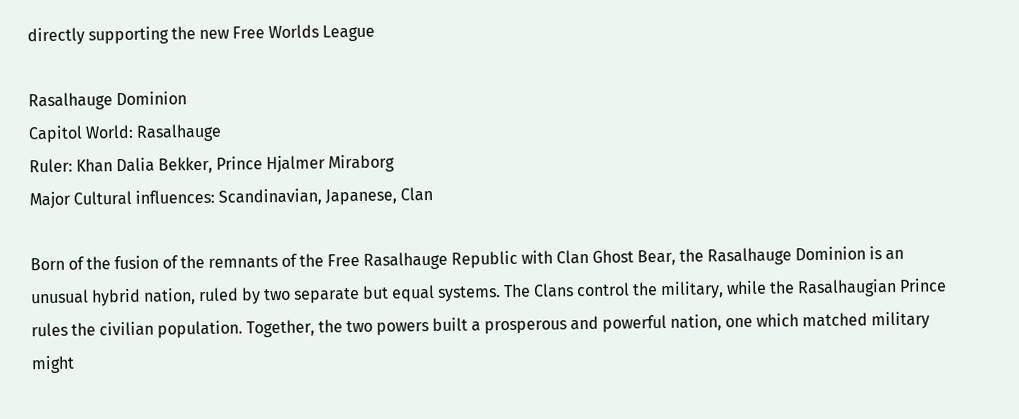directly supporting the new Free Worlds League

Rasalhauge Dominion
Capitol World: Rasalhauge
Ruler: Khan Dalia Bekker, Prince Hjalmer Miraborg
Major Cultural influences: Scandinavian, Japanese, Clan

Born of the fusion of the remnants of the Free Rasalhauge Republic with Clan Ghost Bear, the Rasalhauge Dominion is an unusual hybrid nation, ruled by two separate but equal systems. The Clans control the military, while the Rasalhaugian Prince rules the civilian population. Together, the two powers built a prosperous and powerful nation, one which matched military might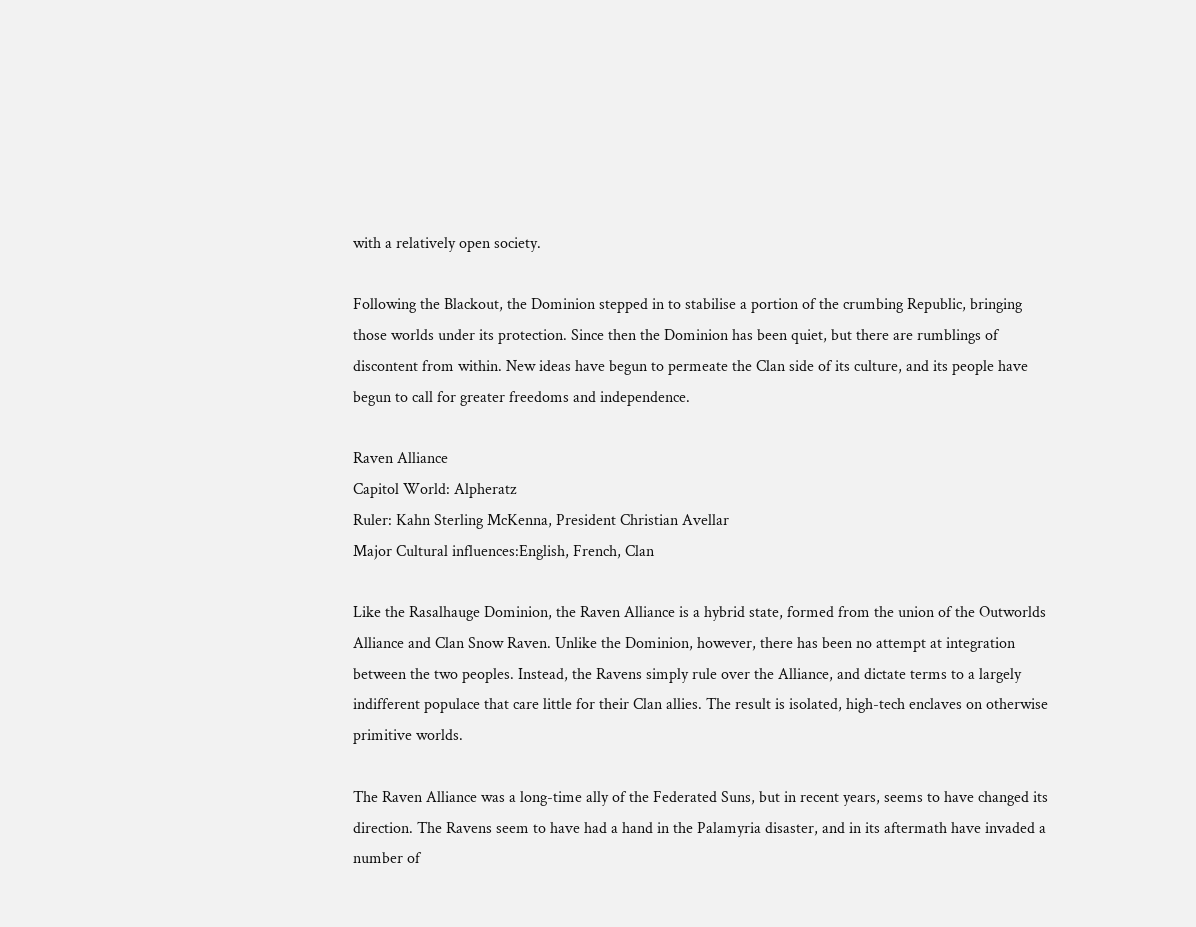with a relatively open society.

Following the Blackout, the Dominion stepped in to stabilise a portion of the crumbing Republic, bringing those worlds under its protection. Since then the Dominion has been quiet, but there are rumblings of discontent from within. New ideas have begun to permeate the Clan side of its culture, and its people have begun to call for greater freedoms and independence.

Raven Alliance
Capitol World: Alpheratz
Ruler: Kahn Sterling McKenna, President Christian Avellar
Major Cultural influences:English, French, Clan

Like the Rasalhauge Dominion, the Raven Alliance is a hybrid state, formed from the union of the Outworlds Alliance and Clan Snow Raven. Unlike the Dominion, however, there has been no attempt at integration between the two peoples. Instead, the Ravens simply rule over the Alliance, and dictate terms to a largely indifferent populace that care little for their Clan allies. The result is isolated, high-tech enclaves on otherwise primitive worlds.

The Raven Alliance was a long-time ally of the Federated Suns, but in recent years, seems to have changed its direction. The Ravens seem to have had a hand in the Palamyria disaster, and in its aftermath have invaded a number of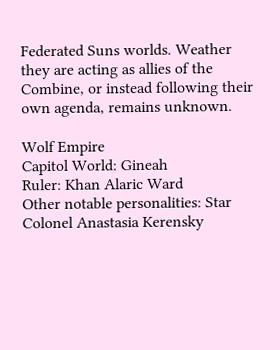Federated Suns worlds. Weather they are acting as allies of the Combine, or instead following their own agenda, remains unknown.

Wolf Empire
Capitol World: Gineah
Ruler: Khan Alaric Ward
Other notable personalities: Star Colonel Anastasia Kerensky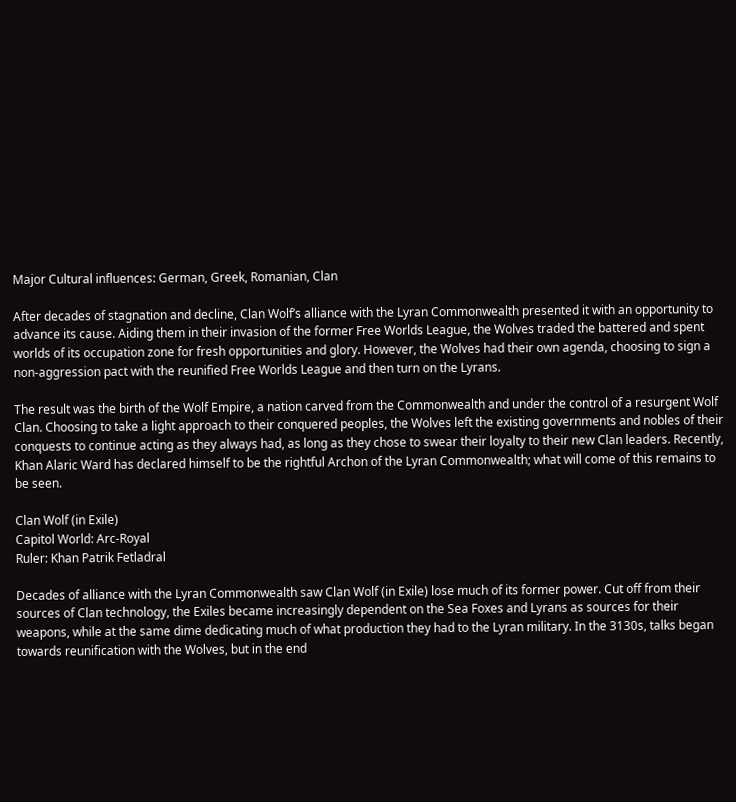Major Cultural influences: German, Greek, Romanian, Clan

After decades of stagnation and decline, Clan Wolf’s alliance with the Lyran Commonwealth presented it with an opportunity to advance its cause. Aiding them in their invasion of the former Free Worlds League, the Wolves traded the battered and spent worlds of its occupation zone for fresh opportunities and glory. However, the Wolves had their own agenda, choosing to sign a non-aggression pact with the reunified Free Worlds League and then turn on the Lyrans.

The result was the birth of the Wolf Empire, a nation carved from the Commonwealth and under the control of a resurgent Wolf Clan. Choosing to take a light approach to their conquered peoples, the Wolves left the existing governments and nobles of their conquests to continue acting as they always had, as long as they chose to swear their loyalty to their new Clan leaders. Recently, Khan Alaric Ward has declared himself to be the rightful Archon of the Lyran Commonwealth; what will come of this remains to be seen.

Clan Wolf (in Exile)
Capitol World: Arc-Royal
Ruler: Khan Patrik Fetladral

Decades of alliance with the Lyran Commonwealth saw Clan Wolf (in Exile) lose much of its former power. Cut off from their sources of Clan technology, the Exiles became increasingly dependent on the Sea Foxes and Lyrans as sources for their weapons, while at the same dime dedicating much of what production they had to the Lyran military. In the 3130s, talks began towards reunification with the Wolves, but in the end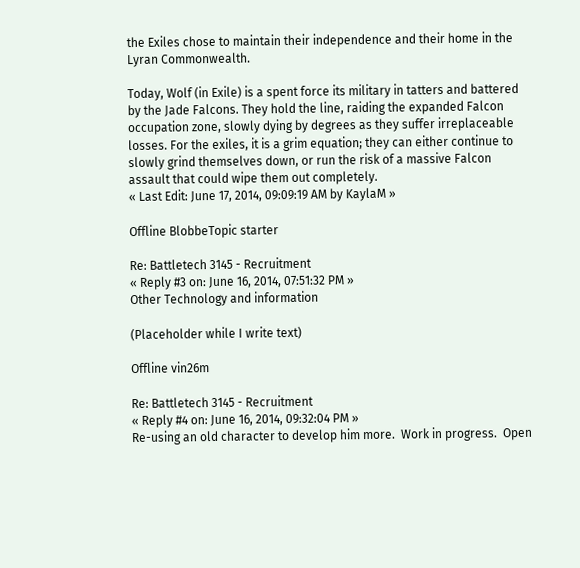the Exiles chose to maintain their independence and their home in the Lyran Commonwealth.

Today, Wolf (in Exile) is a spent force its military in tatters and battered by the Jade Falcons. They hold the line, raiding the expanded Falcon occupation zone, slowly dying by degrees as they suffer irreplaceable losses. For the exiles, it is a grim equation; they can either continue to slowly grind themselves down, or run the risk of a massive Falcon assault that could wipe them out completely.
« Last Edit: June 17, 2014, 09:09:19 AM by KaylaM »

Offline BlobbeTopic starter

Re: Battletech 3145 - Recruitment
« Reply #3 on: June 16, 2014, 07:51:32 PM »
Other Technology and information

(Placeholder while I write text)

Offline vin26m

Re: Battletech 3145 - Recruitment
« Reply #4 on: June 16, 2014, 09:32:04 PM »
Re-using an old character to develop him more.  Work in progress.  Open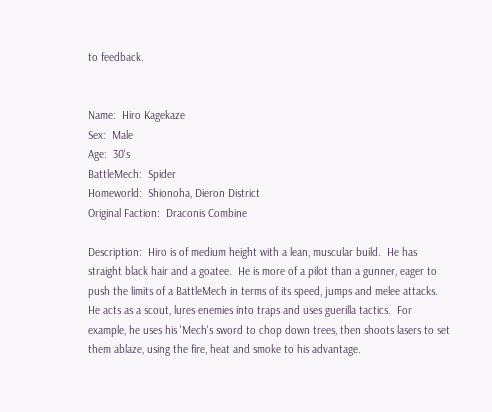to feedback.


Name:  Hiro Kagekaze
Sex:  Male
Age:  30's
BattleMech:  Spider
Homeworld:  Shionoha, Dieron District
Original Faction:  Draconis Combine

Description:  Hiro is of medium height with a lean, muscular build.  He has straight black hair and a goatee.  He is more of a pilot than a gunner, eager to push the limits of a BattleMech in terms of its speed, jumps and melee attacks.  He acts as a scout, lures enemies into traps and uses guerilla tactics.  For example, he uses his 'Mech's sword to chop down trees, then shoots lasers to set them ablaze, using the fire, heat and smoke to his advantage.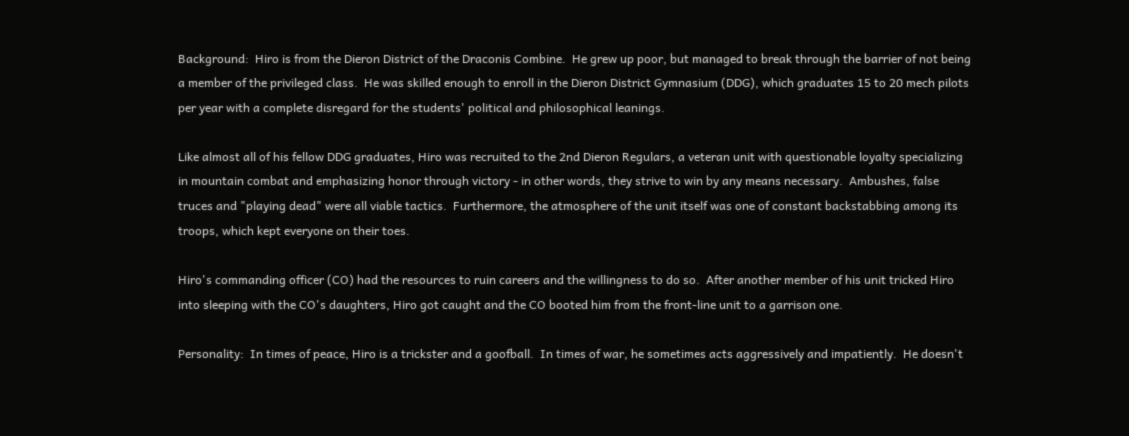Background:  Hiro is from the Dieron District of the Draconis Combine.  He grew up poor, but managed to break through the barrier of not being a member of the privileged class.  He was skilled enough to enroll in the Dieron District Gymnasium (DDG), which graduates 15 to 20 mech pilots per year with a complete disregard for the students' political and philosophical leanings.

Like almost all of his fellow DDG graduates, Hiro was recruited to the 2nd Dieron Regulars, a veteran unit with questionable loyalty specializing in mountain combat and emphasizing honor through victory - in other words, they strive to win by any means necessary.  Ambushes, false truces and "playing dead" were all viable tactics.  Furthermore, the atmosphere of the unit itself was one of constant backstabbing among its troops, which kept everyone on their toes.

Hiro's commanding officer (CO) had the resources to ruin careers and the willingness to do so.  After another member of his unit tricked Hiro into sleeping with the CO's daughters, Hiro got caught and the CO booted him from the front-line unit to a garrison one.

Personality:  In times of peace, Hiro is a trickster and a goofball.  In times of war, he sometimes acts aggressively and impatiently.  He doesn't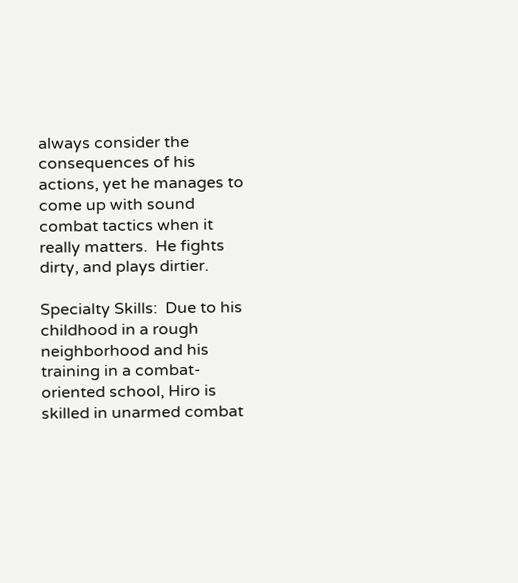always consider the consequences of his actions, yet he manages to come up with sound combat tactics when it really matters.  He fights dirty, and plays dirtier.

Specialty Skills:  Due to his childhood in a rough neighborhood and his training in a combat-oriented school, Hiro is skilled in unarmed combat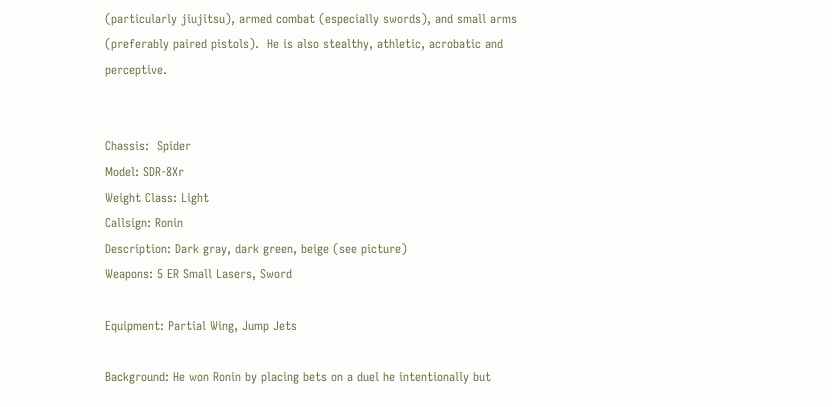(particularly jiujitsu), armed combat (especially swords), and small arms (preferably paired pistols).  He is also stealthy, athletic, acrobatic and perceptive.


Chassis:  Spider
Model: SDR-8Xr
Weight Class: Light
Callsign: Ronin
Description: Dark gray, dark green, beige (see picture)
Weapons: 5 ER Small Lasers, Sword

Equipment: Partial Wing, Jump Jets

Background: He won Ronin by placing bets on a duel he intentionally but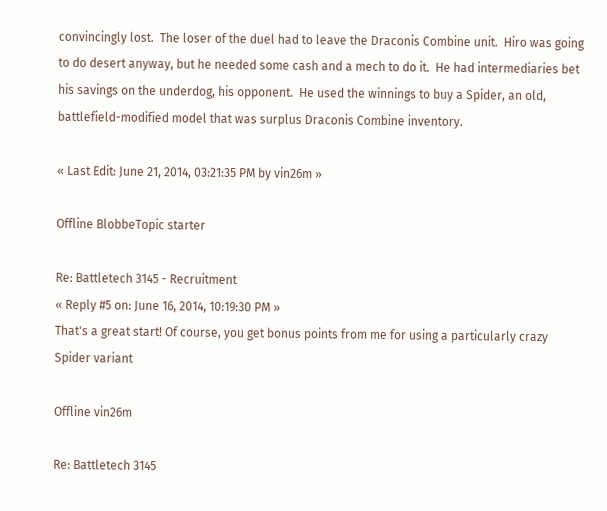convincingly lost.  The loser of the duel had to leave the Draconis Combine unit.  Hiro was going to do desert anyway, but he needed some cash and a mech to do it.  He had intermediaries bet his savings on the underdog, his opponent.  He used the winnings to buy a Spider, an old, battlefield-modified model that was surplus Draconis Combine inventory.

« Last Edit: June 21, 2014, 03:21:35 PM by vin26m »

Offline BlobbeTopic starter

Re: Battletech 3145 - Recruitment
« Reply #5 on: June 16, 2014, 10:19:30 PM »
That's a great start! Of course, you get bonus points from me for using a particularly crazy Spider variant

Offline vin26m

Re: Battletech 3145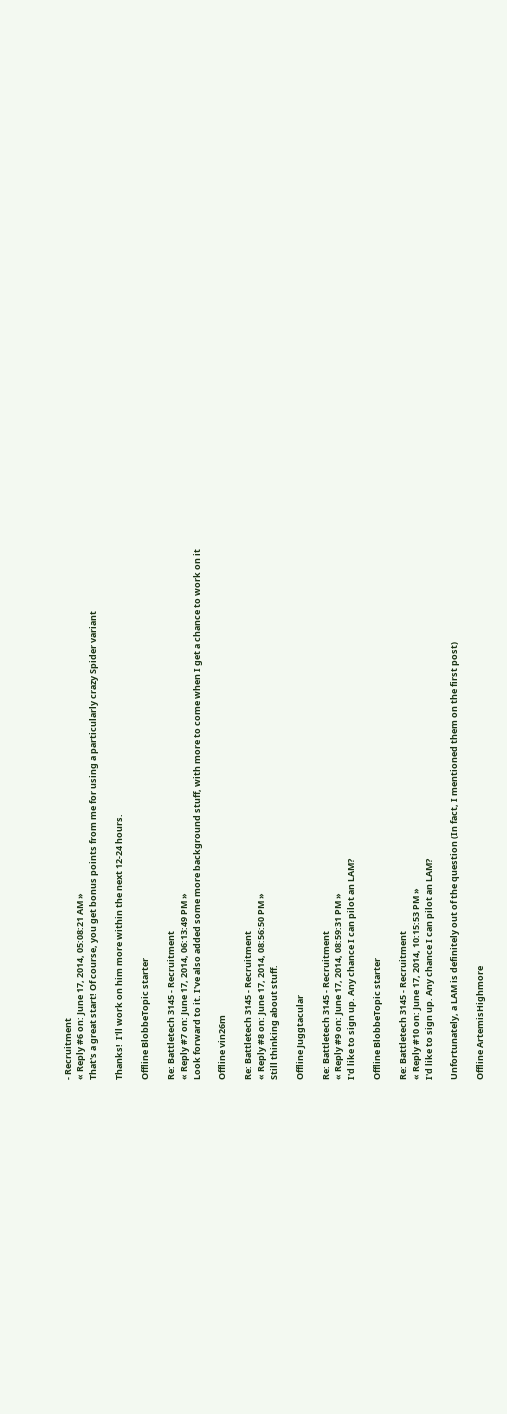- Recruitment
« Reply #6 on: June 17, 2014, 05:08:21 AM »
That's a great start! Of course, you get bonus points from me for using a particularly crazy Spider variant

Thanks!  I'll work on him more within the next 12-24 hours.

Offline BlobbeTopic starter

Re: Battletech 3145 - Recruitment
« Reply #7 on: June 17, 2014, 06:13:49 PM »
Look forward to it. I've also added some more background stuff, with more to come when I get a chance to work on it

Offline vin26m

Re: Battletech 3145 - Recruitment
« Reply #8 on: June 17, 2014, 08:56:50 PM »
Still thinking about stuff.

Offline Juggtacular

Re: Battletech 3145 - Recruitment
« Reply #9 on: June 17, 2014, 08:59:31 PM »
I'd like to sign up. Any chance I can pilot an LAM?

Offline BlobbeTopic starter

Re: Battletech 3145 - Recruitment
« Reply #10 on: June 17, 2014, 10:15:53 PM »
I'd like to sign up. Any chance I can pilot an LAM?

Unfortunately, a LAM is definitely out of the question (In fact, I mentioned them on the first post)

Offline ArtemisHighmore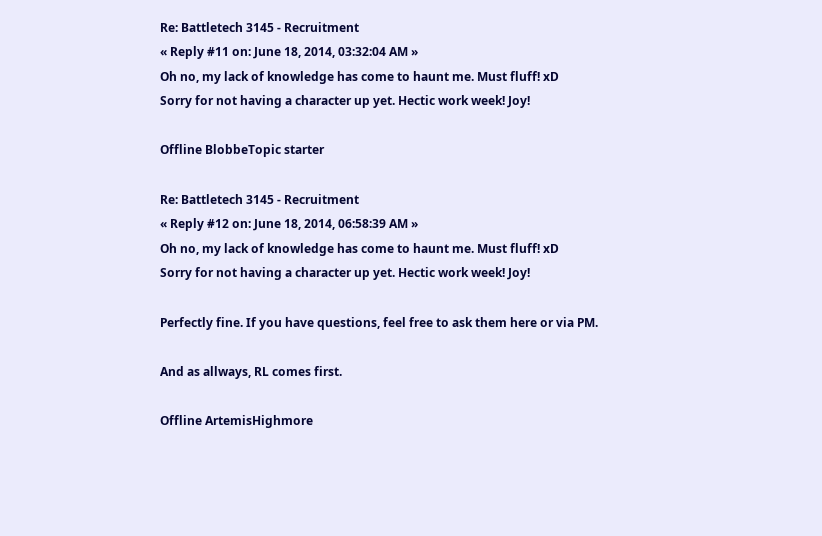Re: Battletech 3145 - Recruitment
« Reply #11 on: June 18, 2014, 03:32:04 AM »
Oh no, my lack of knowledge has come to haunt me. Must fluff! xD
Sorry for not having a character up yet. Hectic work week! Joy!

Offline BlobbeTopic starter

Re: Battletech 3145 - Recruitment
« Reply #12 on: June 18, 2014, 06:58:39 AM »
Oh no, my lack of knowledge has come to haunt me. Must fluff! xD
Sorry for not having a character up yet. Hectic work week! Joy!

Perfectly fine. If you have questions, feel free to ask them here or via PM.

And as allways, RL comes first.

Offline ArtemisHighmore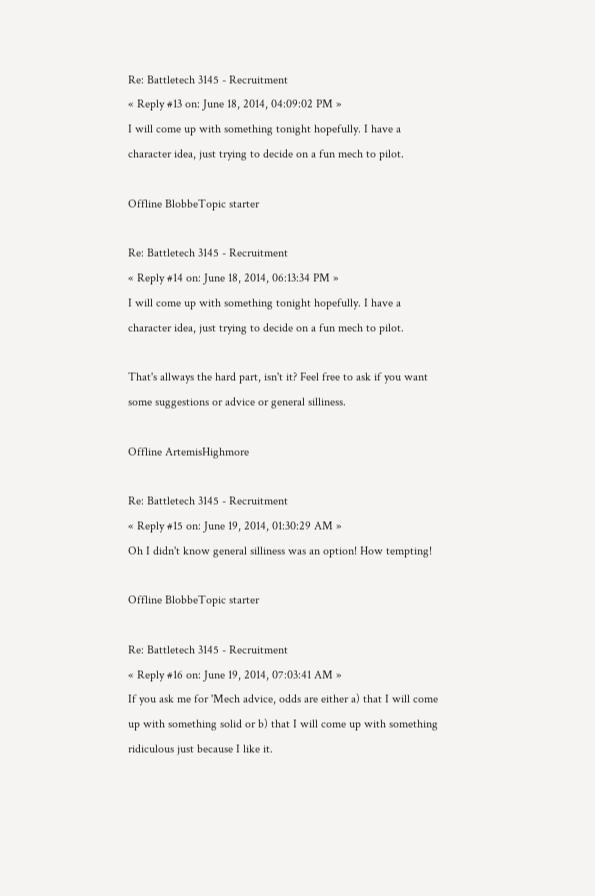Re: Battletech 3145 - Recruitment
« Reply #13 on: June 18, 2014, 04:09:02 PM »
I will come up with something tonight hopefully. I have a character idea, just trying to decide on a fun mech to pilot.

Offline BlobbeTopic starter

Re: Battletech 3145 - Recruitment
« Reply #14 on: June 18, 2014, 06:13:34 PM »
I will come up with something tonight hopefully. I have a character idea, just trying to decide on a fun mech to pilot.

That's allways the hard part, isn't it? Feel free to ask if you want some suggestions or advice or general silliness.

Offline ArtemisHighmore

Re: Battletech 3145 - Recruitment
« Reply #15 on: June 19, 2014, 01:30:29 AM »
Oh I didn't know general silliness was an option! How tempting!

Offline BlobbeTopic starter

Re: Battletech 3145 - Recruitment
« Reply #16 on: June 19, 2014, 07:03:41 AM »
If you ask me for 'Mech advice, odds are either a) that I will come up with something solid or b) that I will come up with something ridiculous just because I like it.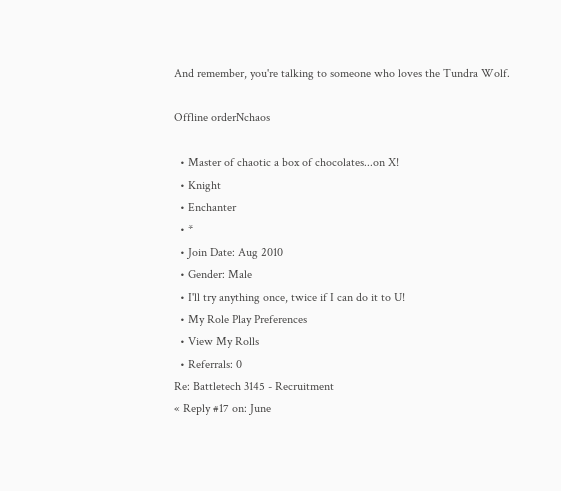And remember, you're talking to someone who loves the Tundra Wolf.

Offline orderNchaos

  • Master of chaotic a box of chocolates...on X!
  • Knight
  • Enchanter
  • *
  • Join Date: Aug 2010
  • Gender: Male
  • I'll try anything once, twice if I can do it to U!
  • My Role Play Preferences
  • View My Rolls
  • Referrals: 0
Re: Battletech 3145 - Recruitment
« Reply #17 on: June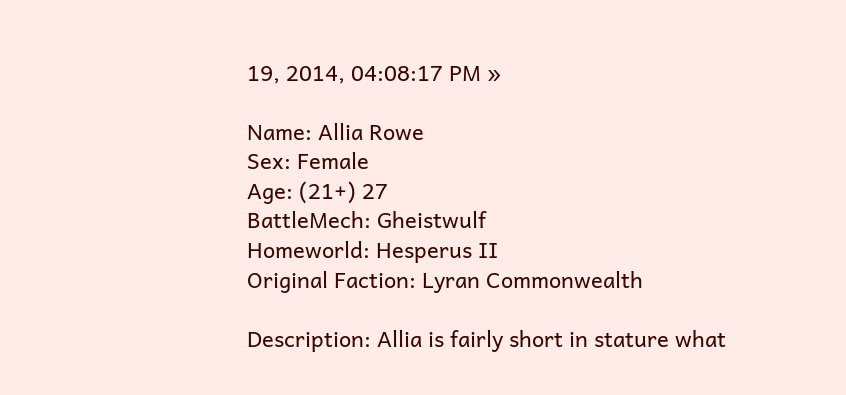19, 2014, 04:08:17 PM »

Name: Allia Rowe
Sex: Female
Age: (21+) 27
BattleMech: Gheistwulf
Homeworld: Hesperus II
Original Faction: Lyran Commonwealth

Description: Allia is fairly short in stature what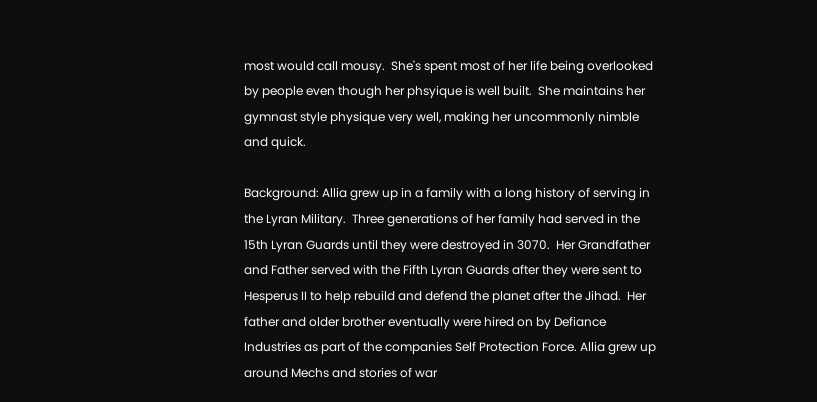most would call mousy.  She's spent most of her life being overlooked by people even though her phsyique is well built.  She maintains her gymnast style physique very well, making her uncommonly nimble and quick.

Background: Allia grew up in a family with a long history of serving in the Lyran Military.  Three generations of her family had served in the 15th Lyran Guards until they were destroyed in 3070.  Her Grandfather and Father served with the Fifth Lyran Guards after they were sent to Hesperus II to help rebuild and defend the planet after the Jihad.  Her father and older brother eventually were hired on by Defiance Industries as part of the companies Self Protection Force. Allia grew up around Mechs and stories of war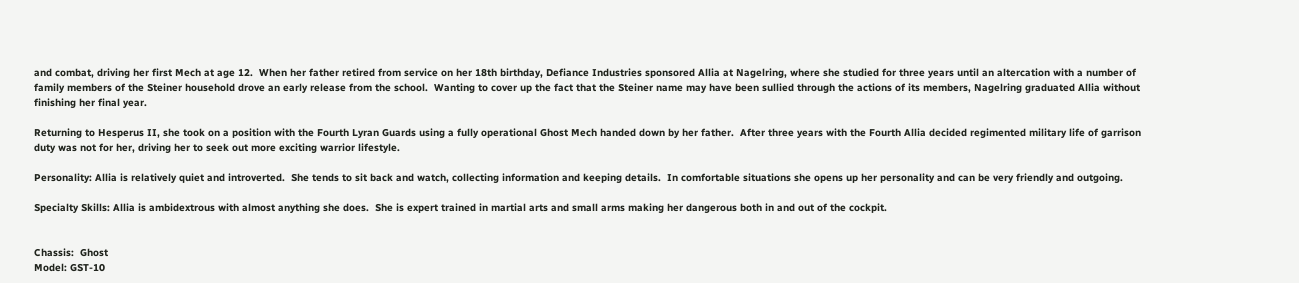and combat, driving her first Mech at age 12.  When her father retired from service on her 18th birthday, Defiance Industries sponsored Allia at Nagelring, where she studied for three years until an altercation with a number of family members of the Steiner household drove an early release from the school.  Wanting to cover up the fact that the Steiner name may have been sullied through the actions of its members, Nagelring graduated Allia without finishing her final year.

Returning to Hesperus II, she took on a position with the Fourth Lyran Guards using a fully operational Ghost Mech handed down by her father.  After three years with the Fourth Allia decided regimented military life of garrison duty was not for her, driving her to seek out more exciting warrior lifestyle.

Personality: Allia is relatively quiet and introverted.  She tends to sit back and watch, collecting information and keeping details.  In comfortable situations she opens up her personality and can be very friendly and outgoing.

Specialty Skills: Allia is ambidextrous with almost anything she does.  She is expert trained in martial arts and small arms making her dangerous both in and out of the cockpit.


Chassis:  Ghost
Model: GST-10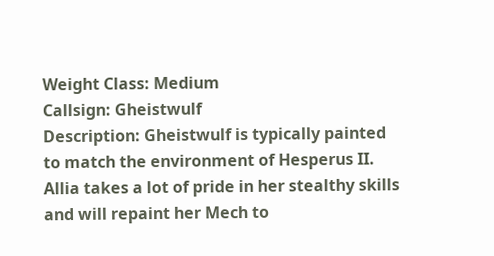Weight Class: Medium
Callsign: Gheistwulf
Description: Gheistwulf is typically painted to match the environment of Hesperus II.  Allia takes a lot of pride in her stealthy skills and will repaint her Mech to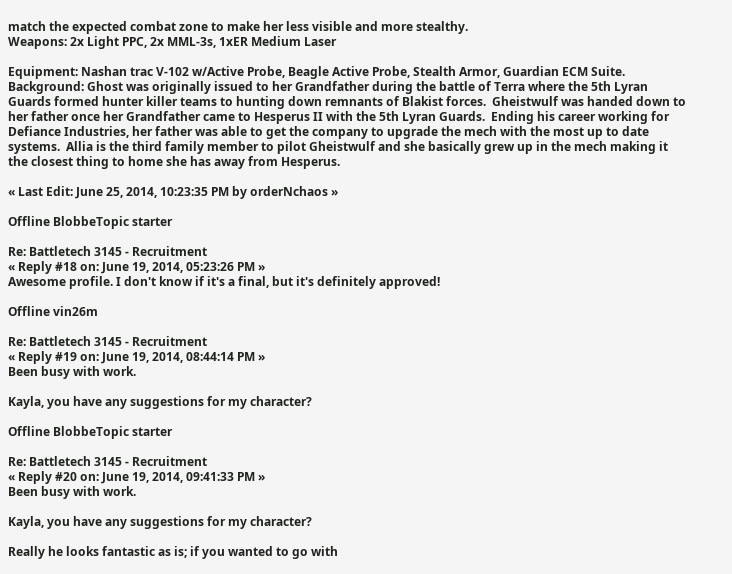match the expected combat zone to make her less visible and more stealthy.
Weapons: 2x Light PPC, 2x MML-3s, 1xER Medium Laser

Equipment: Nashan trac V-102 w/Active Probe, Beagle Active Probe, Stealth Armor, Guardian ECM Suite.
Background: Ghost was originally issued to her Grandfather during the battle of Terra where the 5th Lyran Guards formed hunter killer teams to hunting down remnants of Blakist forces.  Gheistwulf was handed down to her father once her Grandfather came to Hesperus II with the 5th Lyran Guards.  Ending his career working for Defiance Industries, her father was able to get the company to upgrade the mech with the most up to date systems.  Allia is the third family member to pilot Gheistwulf and she basically grew up in the mech making it the closest thing to home she has away from Hesperus.

« Last Edit: June 25, 2014, 10:23:35 PM by orderNchaos »

Offline BlobbeTopic starter

Re: Battletech 3145 - Recruitment
« Reply #18 on: June 19, 2014, 05:23:26 PM »
Awesome profile. I don't know if it's a final, but it's definitely approved!

Offline vin26m

Re: Battletech 3145 - Recruitment
« Reply #19 on: June 19, 2014, 08:44:14 PM »
Been busy with work.

Kayla, you have any suggestions for my character?

Offline BlobbeTopic starter

Re: Battletech 3145 - Recruitment
« Reply #20 on: June 19, 2014, 09:41:33 PM »
Been busy with work.

Kayla, you have any suggestions for my character?

Really he looks fantastic as is; if you wanted to go with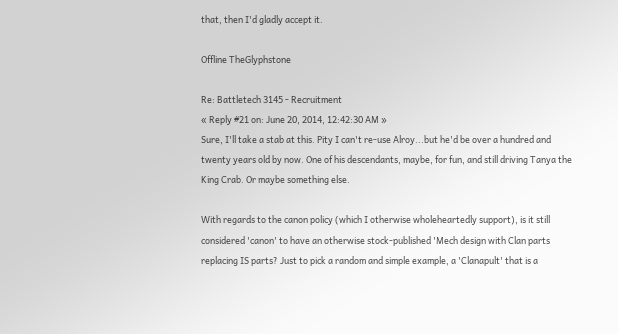that, then I'd gladly accept it.

Offline TheGlyphstone

Re: Battletech 3145 - Recruitment
« Reply #21 on: June 20, 2014, 12:42:30 AM »
Sure, I'll take a stab at this. Pity I can't re-use Alroy...but he'd be over a hundred and twenty years old by now. One of his descendants, maybe, for fun, and still driving Tanya the King Crab. Or maybe something else.

With regards to the canon policy (which I otherwise wholeheartedly support), is it still considered 'canon' to have an otherwise stock-published 'Mech design with Clan parts replacing IS parts? Just to pick a random and simple example, a 'Clanapult' that is a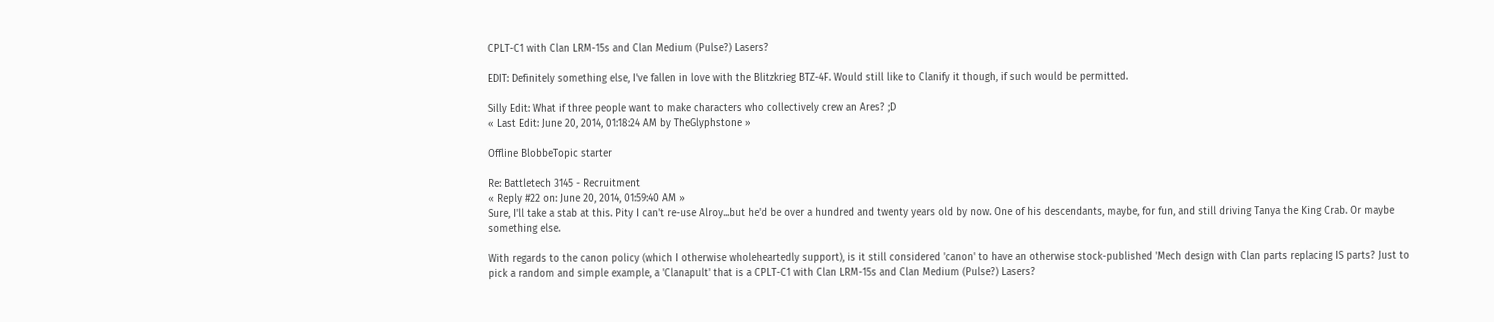CPLT-C1 with Clan LRM-15s and Clan Medium (Pulse?) Lasers?

EDIT: Definitely something else, I've fallen in love with the Blitzkrieg BTZ-4F. Would still like to Clanify it though, if such would be permitted.

Silly Edit: What if three people want to make characters who collectively crew an Ares? ;D
« Last Edit: June 20, 2014, 01:18:24 AM by TheGlyphstone »

Offline BlobbeTopic starter

Re: Battletech 3145 - Recruitment
« Reply #22 on: June 20, 2014, 01:59:40 AM »
Sure, I'll take a stab at this. Pity I can't re-use Alroy...but he'd be over a hundred and twenty years old by now. One of his descendants, maybe, for fun, and still driving Tanya the King Crab. Or maybe something else.

With regards to the canon policy (which I otherwise wholeheartedly support), is it still considered 'canon' to have an otherwise stock-published 'Mech design with Clan parts replacing IS parts? Just to pick a random and simple example, a 'Clanapult' that is a CPLT-C1 with Clan LRM-15s and Clan Medium (Pulse?) Lasers?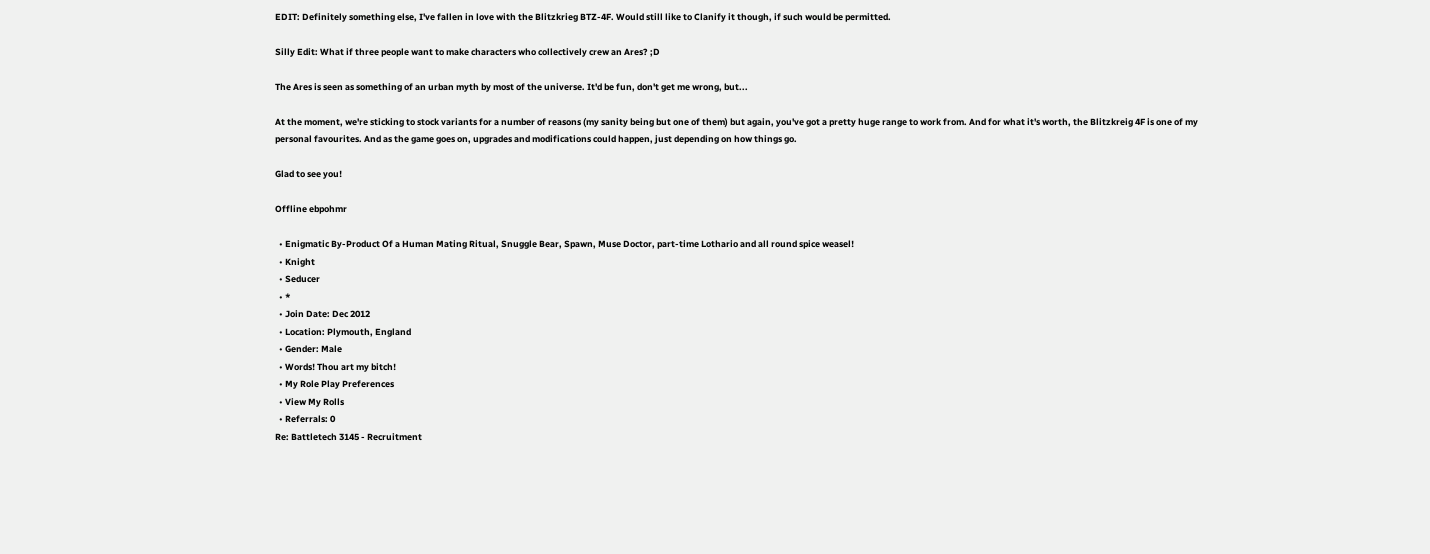EDIT: Definitely something else, I've fallen in love with the Blitzkrieg BTZ-4F. Would still like to Clanify it though, if such would be permitted.

Silly Edit: What if three people want to make characters who collectively crew an Ares? ;D

The Ares is seen as something of an urban myth by most of the universe. It'd be fun, don't get me wrong, but...

At the moment, we're sticking to stock variants for a number of reasons (my sanity being but one of them) but again, you've got a pretty huge range to work from. And for what it's worth, the Blitzkreig 4F is one of my personal favourites. And as the game goes on, upgrades and modifications could happen, just depending on how things go.

Glad to see you!

Offline ebpohmr

  • Enigmatic By-Product Of a Human Mating Ritual, Snuggle Bear, Spawn, Muse Doctor, part-time Lothario and all round spice weasel!
  • Knight
  • Seducer
  • *
  • Join Date: Dec 2012
  • Location: Plymouth, England
  • Gender: Male
  • Words! Thou art my bitch!
  • My Role Play Preferences
  • View My Rolls
  • Referrals: 0
Re: Battletech 3145 - Recruitment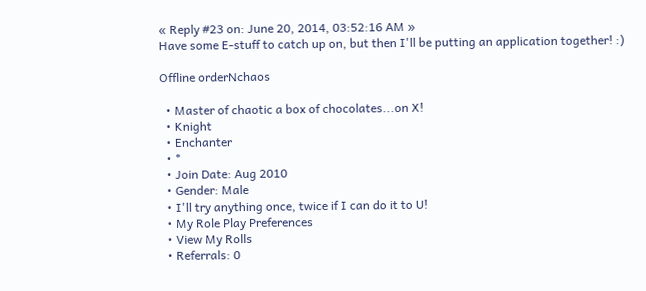« Reply #23 on: June 20, 2014, 03:52:16 AM »
Have some E-stuff to catch up on, but then I'll be putting an application together! :)

Offline orderNchaos

  • Master of chaotic a box of chocolates...on X!
  • Knight
  • Enchanter
  • *
  • Join Date: Aug 2010
  • Gender: Male
  • I'll try anything once, twice if I can do it to U!
  • My Role Play Preferences
  • View My Rolls
  • Referrals: 0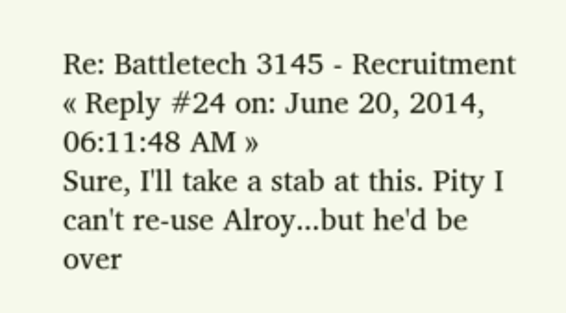Re: Battletech 3145 - Recruitment
« Reply #24 on: June 20, 2014, 06:11:48 AM »
Sure, I'll take a stab at this. Pity I can't re-use Alroy...but he'd be over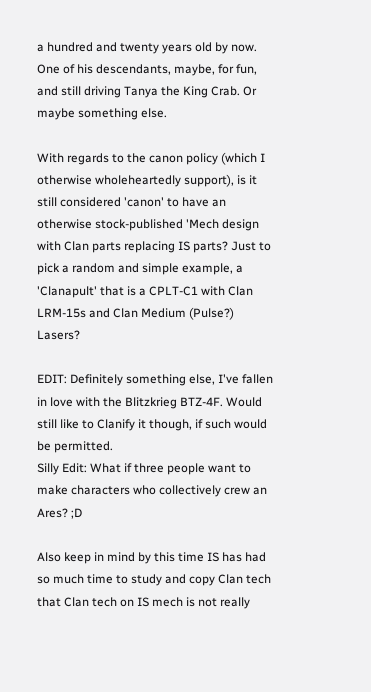a hundred and twenty years old by now. One of his descendants, maybe, for fun, and still driving Tanya the King Crab. Or maybe something else.

With regards to the canon policy (which I otherwise wholeheartedly support), is it still considered 'canon' to have an otherwise stock-published 'Mech design with Clan parts replacing IS parts? Just to pick a random and simple example, a 'Clanapult' that is a CPLT-C1 with Clan LRM-15s and Clan Medium (Pulse?) Lasers?

EDIT: Definitely something else, I've fallen in love with the Blitzkrieg BTZ-4F. Would still like to Clanify it though, if such would be permitted.
Silly Edit: What if three people want to make characters who collectively crew an Ares? ;D

Also keep in mind by this time IS has had so much time to study and copy Clan tech that Clan tech on IS mech is not really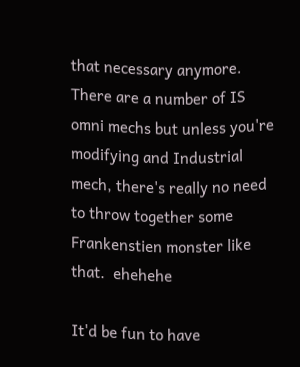that necessary anymore.  There are a number of IS omni mechs but unless you're modifying and Industrial mech, there's really no need to throw together some Frankenstien monster like that.  ehehehe

It'd be fun to have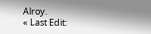Alroy.
« Last Edit: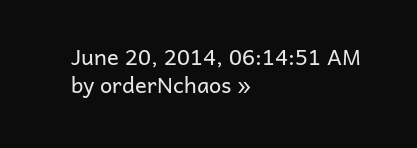June 20, 2014, 06:14:51 AM by orderNchaos »